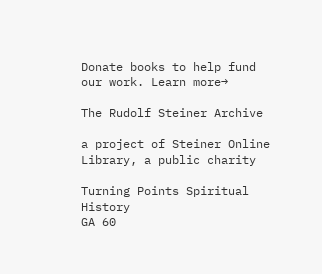Donate books to help fund our work. Learn more→

The Rudolf Steiner Archive

a project of Steiner Online Library, a public charity

Turning Points Spiritual History
GA 60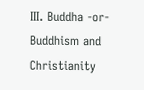III. Buddha -or- Buddhism and Christianity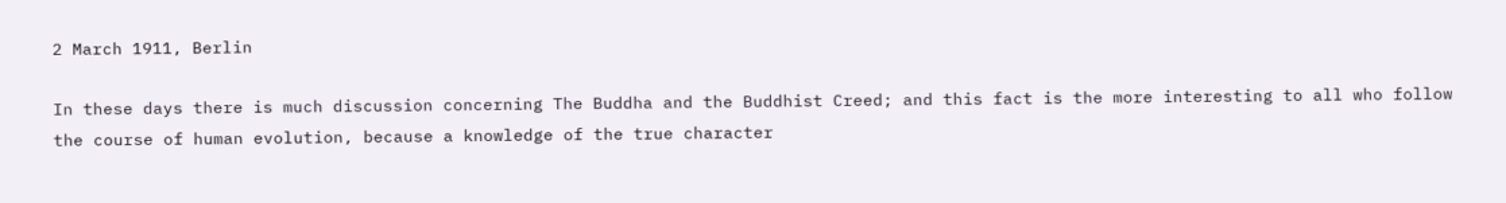2 March 1911, Berlin

In these days there is much discussion concerning The Buddha and the Buddhist Creed; and this fact is the more interesting to all who follow the course of human evolution, because a knowledge of the true character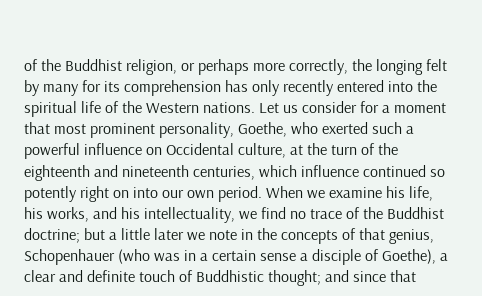of the Buddhist religion, or perhaps more correctly, the longing felt by many for its comprehension has only recently entered into the spiritual life of the Western nations. Let us consider for a moment that most prominent personality, Goethe, who exerted such a powerful influence on Occidental culture, at the turn of the eighteenth and nineteenth centuries, which influence continued so potently right on into our own period. When we examine his life, his works, and his intellectuality, we find no trace of the Buddhist doctrine; but a little later we note in the concepts of that genius, Schopenhauer (who was in a certain sense a disciple of Goethe), a clear and definite touch of Buddhistic thought; and since that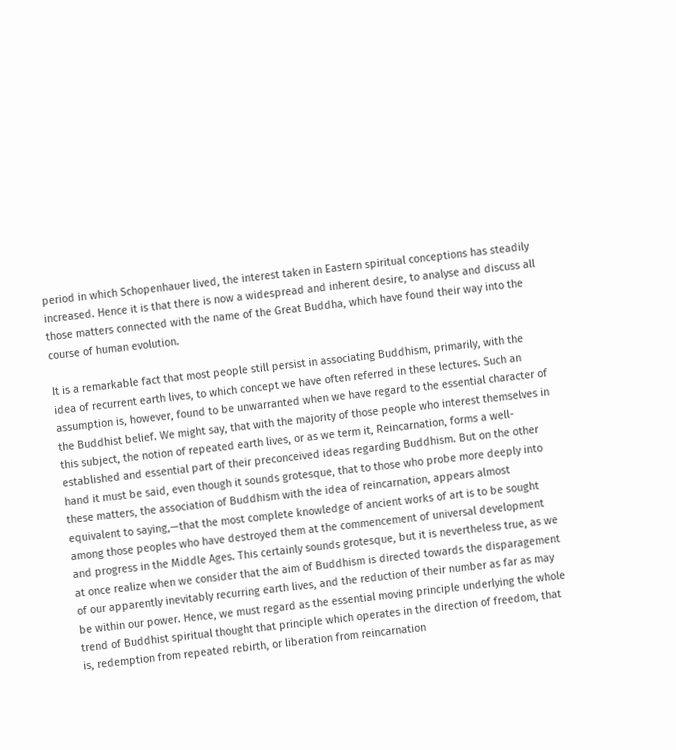period in which Schopenhauer lived, the interest taken in Eastern spiritual conceptions has steadily increased. Hence it is that there is now a widespread and inherent desire, to analyse and discuss all those matters connected with the name of the Great Buddha, which have found their way into the course of human evolution.

It is a remarkable fact that most people still persist in associating Buddhism, primarily, with the idea of recurrent earth lives, to which concept we have often referred in these lectures. Such an assumption is, however, found to be unwarranted when we have regard to the essential character of the Buddhist belief. We might say, that with the majority of those people who interest themselves in this subject, the notion of repeated earth lives, or as we term it, Reincarnation, forms a well-established and essential part of their preconceived ideas regarding Buddhism. But on the other hand it must be said, even though it sounds grotesque, that to those who probe more deeply into these matters, the association of Buddhism with the idea of reincarnation, appears almost equivalent to saying,—that the most complete knowledge of ancient works of art is to be sought among those peoples who have destroyed them at the commencement of universal development and progress in the Middle Ages. This certainly sounds grotesque, but it is nevertheless true, as we at once realize when we consider that the aim of Buddhism is directed towards the disparagement of our apparently inevitably recurring earth lives, and the reduction of their number as far as may be within our power. Hence, we must regard as the essential moving principle underlying the whole trend of Buddhist spiritual thought that principle which operates in the direction of freedom, that is, redemption from repeated rebirth, or liberation from reincarnation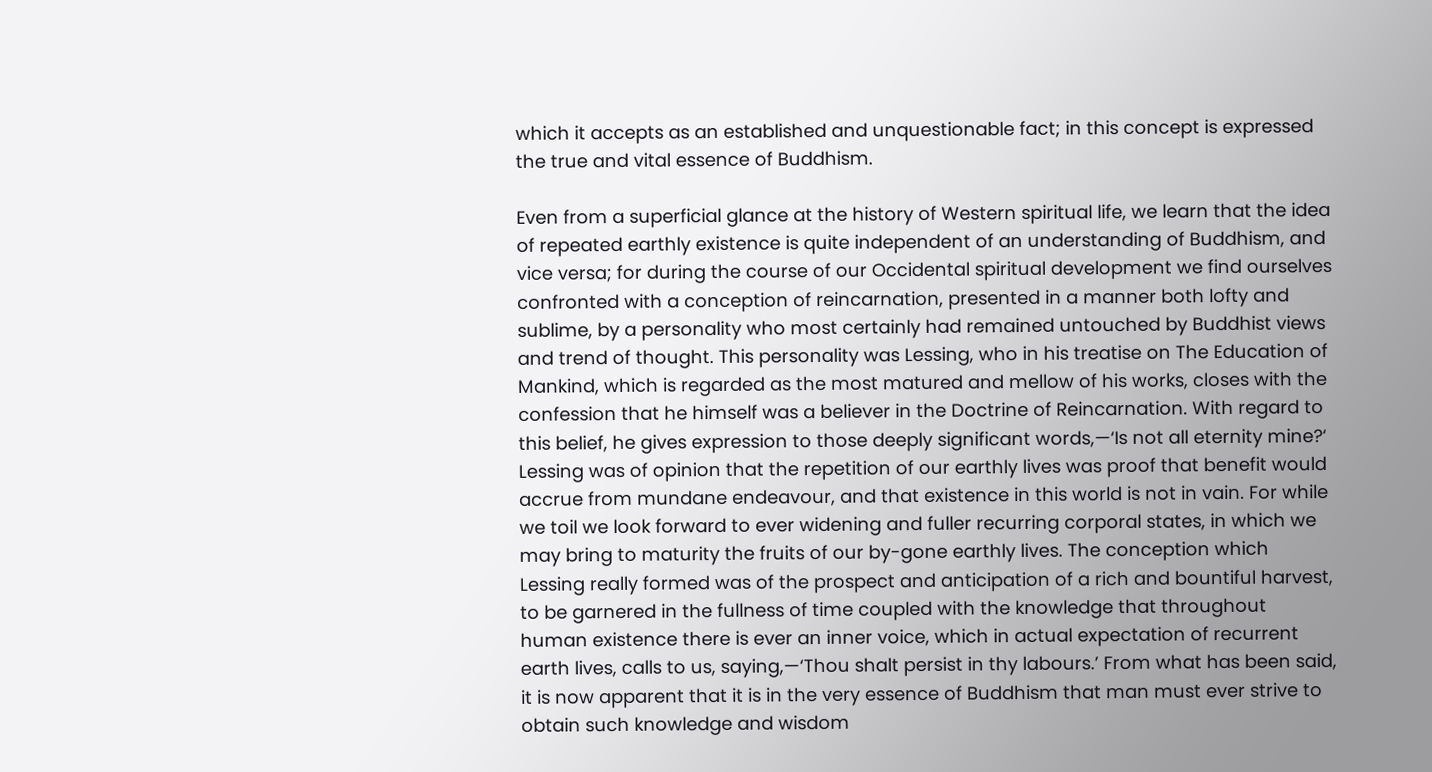which it accepts as an established and unquestionable fact; in this concept is expressed the true and vital essence of Buddhism.

Even from a superficial glance at the history of Western spiritual life, we learn that the idea of repeated earthly existence is quite independent of an understanding of Buddhism, and vice versa; for during the course of our Occidental spiritual development we find ourselves confronted with a conception of reincarnation, presented in a manner both lofty and sublime, by a personality who most certainly had remained untouched by Buddhist views and trend of thought. This personality was Lessing, who in his treatise on The Education of Mankind, which is regarded as the most matured and mellow of his works, closes with the confession that he himself was a believer in the Doctrine of Reincarnation. With regard to this belief, he gives expression to those deeply significant words,—‘Is not all eternity mine?‘ Lessing was of opinion that the repetition of our earthly lives was proof that benefit would accrue from mundane endeavour, and that existence in this world is not in vain. For while we toil we look forward to ever widening and fuller recurring corporal states, in which we may bring to maturity the fruits of our by-gone earthly lives. The conception which Lessing really formed was of the prospect and anticipation of a rich and bountiful harvest, to be garnered in the fullness of time coupled with the knowledge that throughout human existence there is ever an inner voice, which in actual expectation of recurrent earth lives, calls to us, saying,—‘Thou shalt persist in thy labours.’ From what has been said, it is now apparent that it is in the very essence of Buddhism that man must ever strive to obtain such knowledge and wisdom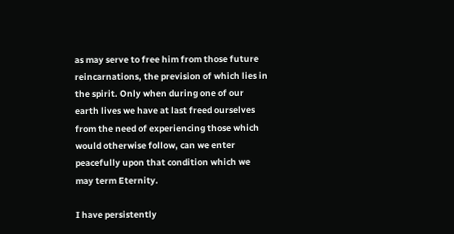as may serve to free him from those future reincarnations, the prevision of which lies in the spirit. Only when during one of our earth lives we have at last freed ourselves from the need of experiencing those which would otherwise follow, can we enter peacefully upon that condition which we may term Eternity.

I have persistently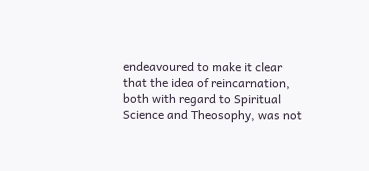endeavoured to make it clear that the idea of reincarnation, both with regard to Spiritual Science and Theosophy, was not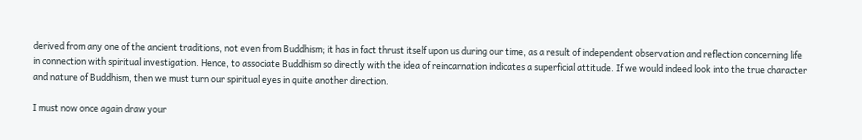derived from any one of the ancient traditions, not even from Buddhism; it has in fact thrust itself upon us during our time, as a result of independent observation and reflection concerning life in connection with spiritual investigation. Hence, to associate Buddhism so directly with the idea of reincarnation indicates a superficial attitude. If we would indeed look into the true character and nature of Buddhism, then we must turn our spiritual eyes in quite another direction.

I must now once again draw your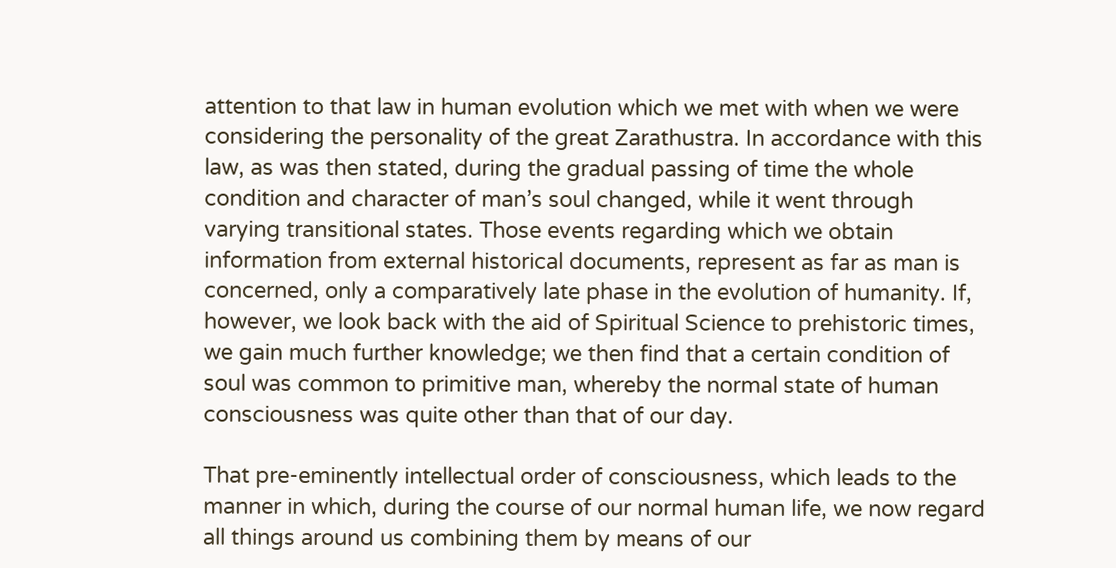attention to that law in human evolution which we met with when we were considering the personality of the great Zarathustra. In accordance with this law, as was then stated, during the gradual passing of time the whole condition and character of man’s soul changed, while it went through varying transitional states. Those events regarding which we obtain information from external historical documents, represent as far as man is concerned, only a comparatively late phase in the evolution of humanity. If, however, we look back with the aid of Spiritual Science to prehistoric times, we gain much further knowledge; we then find that a certain condition of soul was common to primitive man, whereby the normal state of human consciousness was quite other than that of our day.

That pre-eminently intellectual order of consciousness, which leads to the manner in which, during the course of our normal human life, we now regard all things around us combining them by means of our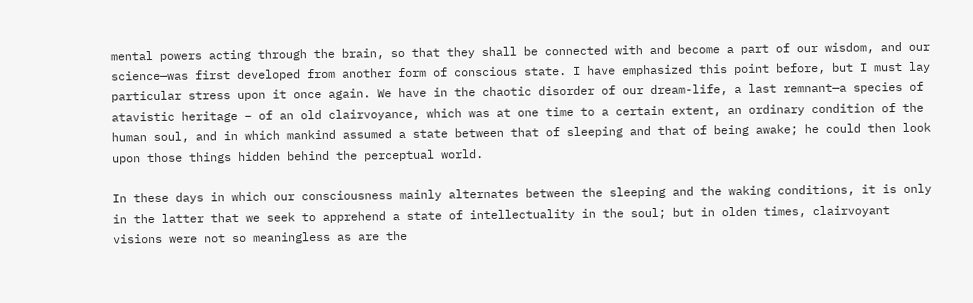mental powers acting through the brain, so that they shall be connected with and become a part of our wisdom, and our science—was first developed from another form of conscious state. I have emphasized this point before, but I must lay particular stress upon it once again. We have in the chaotic disorder of our dream-life, a last remnant—a species of atavistic heritage – of an old clairvoyance, which was at one time to a certain extent, an ordinary condition of the human soul, and in which mankind assumed a state between that of sleeping and that of being awake; he could then look upon those things hidden behind the perceptual world.

In these days in which our consciousness mainly alternates between the sleeping and the waking conditions, it is only in the latter that we seek to apprehend a state of intellectuality in the soul; but in olden times, clairvoyant visions were not so meaningless as are the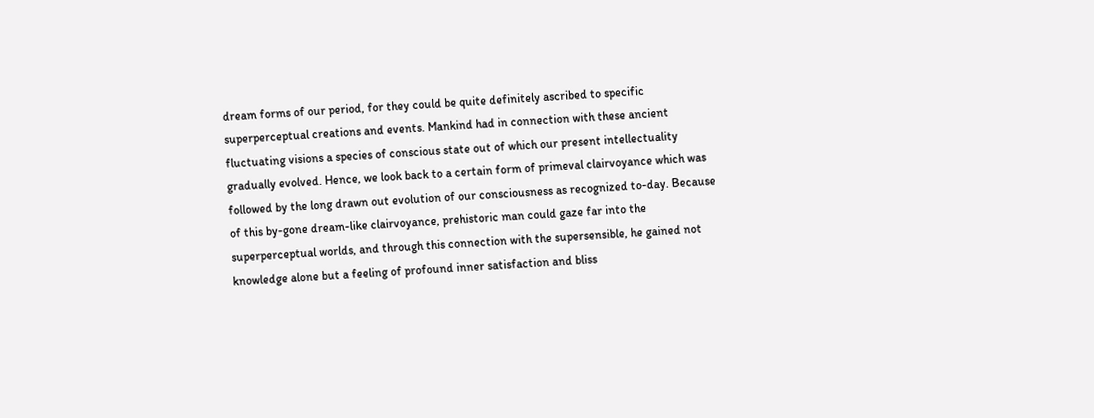dream forms of our period, for they could be quite definitely ascribed to specific superperceptual creations and events. Mankind had in connection with these ancient fluctuating visions a species of conscious state out of which our present intellectuality gradually evolved. Hence, we look back to a certain form of primeval clairvoyance which was followed by the long drawn out evolution of our consciousness as recognized to-day. Because of this by-gone dream-like clairvoyance, prehistoric man could gaze far into the superperceptual worlds, and through this connection with the supersensible, he gained not knowledge alone but a feeling of profound inner satisfaction and bliss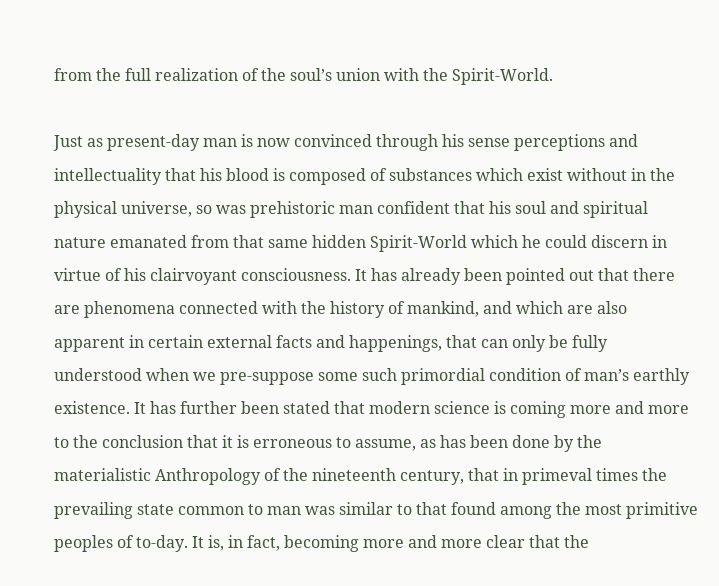from the full realization of the soul’s union with the Spirit-World.

Just as present-day man is now convinced through his sense perceptions and intellectuality that his blood is composed of substances which exist without in the physical universe, so was prehistoric man confident that his soul and spiritual nature emanated from that same hidden Spirit-World which he could discern in virtue of his clairvoyant consciousness. It has already been pointed out that there are phenomena connected with the history of mankind, and which are also apparent in certain external facts and happenings, that can only be fully understood when we pre-suppose some such primordial condition of man’s earthly existence. It has further been stated that modern science is coming more and more to the conclusion that it is erroneous to assume, as has been done by the materialistic Anthropology of the nineteenth century, that in primeval times the prevailing state common to man was similar to that found among the most primitive peoples of to-day. It is, in fact, becoming more and more clear that the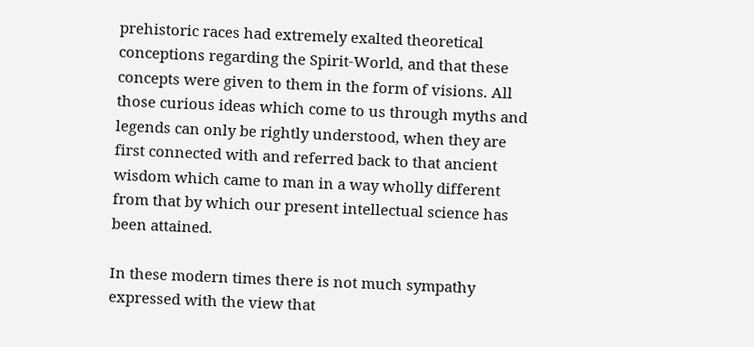prehistoric races had extremely exalted theoretical conceptions regarding the Spirit-World, and that these concepts were given to them in the form of visions. All those curious ideas which come to us through myths and legends can only be rightly understood, when they are first connected with and referred back to that ancient wisdom which came to man in a way wholly different from that by which our present intellectual science has been attained.

In these modern times there is not much sympathy expressed with the view that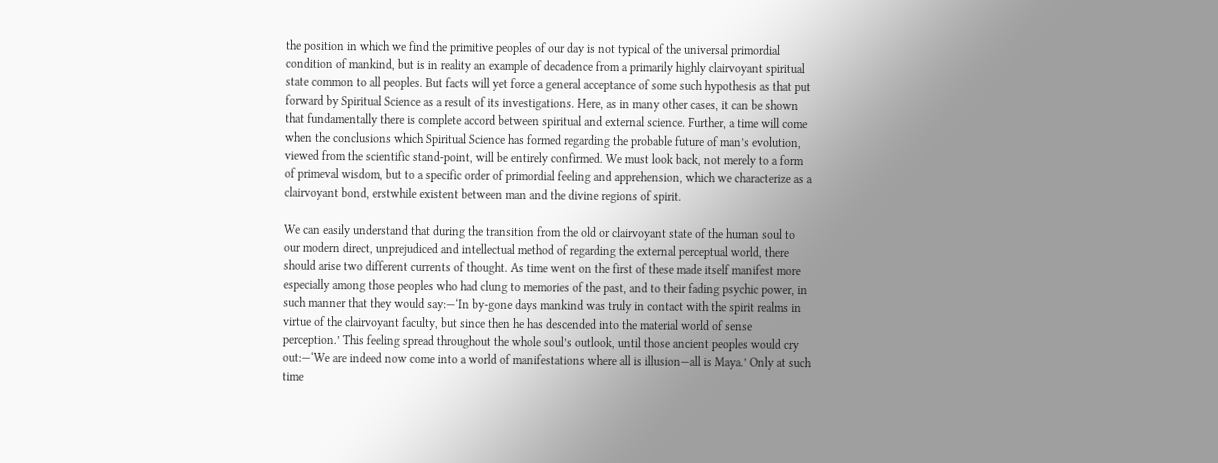the position in which we find the primitive peoples of our day is not typical of the universal primordial condition of mankind, but is in reality an example of decadence from a primarily highly clairvoyant spiritual state common to all peoples. But facts will yet force a general acceptance of some such hypothesis as that put forward by Spiritual Science as a result of its investigations. Here, as in many other cases, it can be shown that fundamentally there is complete accord between spiritual and external science. Further, a time will come when the conclusions which Spiritual Science has formed regarding the probable future of man’s evolution, viewed from the scientific stand-point, will be entirely confirmed. We must look back, not merely to a form of primeval wisdom, but to a specific order of primordial feeling and apprehension, which we characterize as a clairvoyant bond, erstwhile existent between man and the divine regions of spirit.

We can easily understand that during the transition from the old or clairvoyant state of the human soul to our modern direct, unprejudiced and intellectual method of regarding the external perceptual world, there should arise two different currents of thought. As time went on the first of these made itself manifest more especially among those peoples who had clung to memories of the past, and to their fading psychic power, in such manner that they would say:—‘In by-gone days mankind was truly in contact with the spirit realms in virtue of the clairvoyant faculty, but since then he has descended into the material world of sense perception.’ This feeling spread throughout the whole soul’s outlook, until those ancient peoples would cry out:—‘We are indeed now come into a world of manifestations where all is illusion—all is Maya.’ Only at such time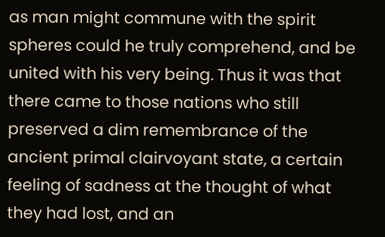as man might commune with the spirit spheres could he truly comprehend, and be united with his very being. Thus it was that there came to those nations who still preserved a dim remembrance of the ancient primal clairvoyant state, a certain feeling of sadness at the thought of what they had lost, and an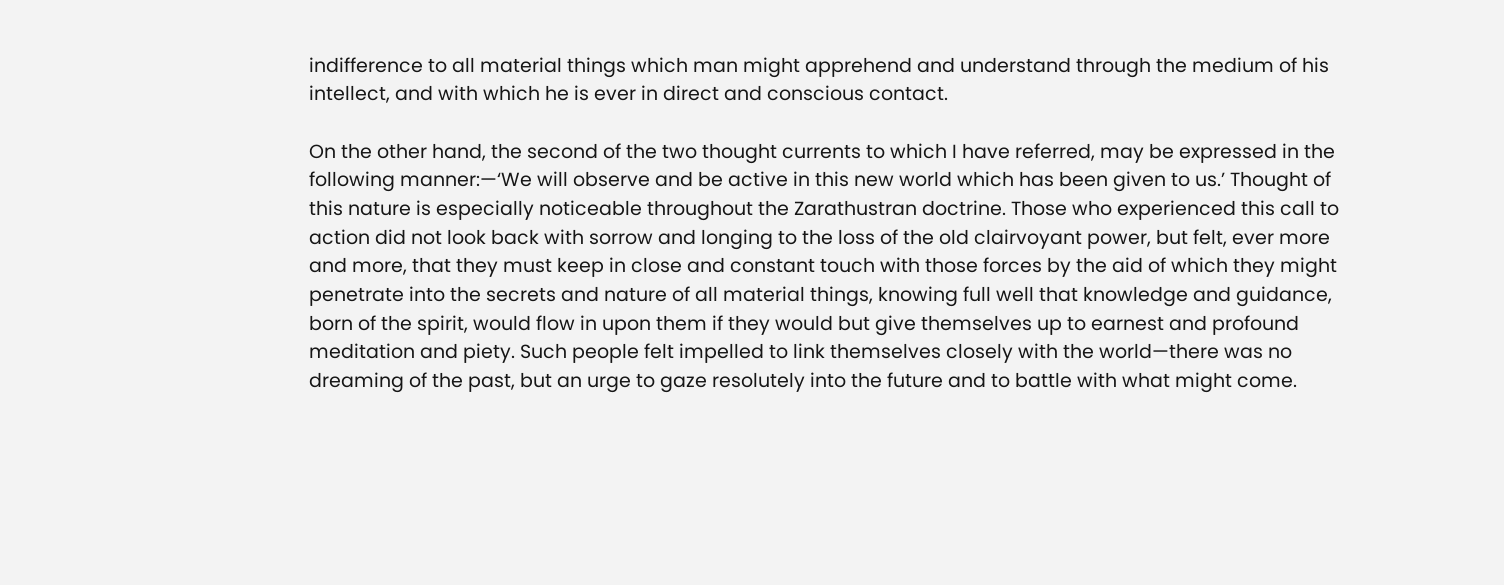indifference to all material things which man might apprehend and understand through the medium of his intellect, and with which he is ever in direct and conscious contact.

On the other hand, the second of the two thought currents to which I have referred, may be expressed in the following manner:—‘We will observe and be active in this new world which has been given to us.’ Thought of this nature is especially noticeable throughout the Zarathustran doctrine. Those who experienced this call to action did not look back with sorrow and longing to the loss of the old clairvoyant power, but felt, ever more and more, that they must keep in close and constant touch with those forces by the aid of which they might penetrate into the secrets and nature of all material things, knowing full well that knowledge and guidance, born of the spirit, would flow in upon them if they would but give themselves up to earnest and profound meditation and piety. Such people felt impelled to link themselves closely with the world—there was no dreaming of the past, but an urge to gaze resolutely into the future and to battle with what might come.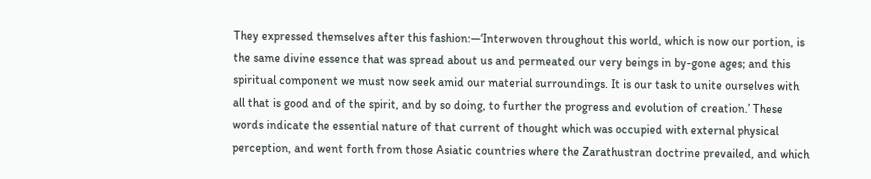They expressed themselves after this fashion:—‘Interwoven throughout this world, which is now our portion, is the same divine essence that was spread about us and permeated our very beings in by-gone ages; and this spiritual component we must now seek amid our material surroundings. It is our task to unite ourselves with all that is good and of the spirit, and by so doing, to further the progress and evolution of creation.’ These words indicate the essential nature of that current of thought which was occupied with external physical perception, and went forth from those Asiatic countries where the Zarathustran doctrine prevailed, and which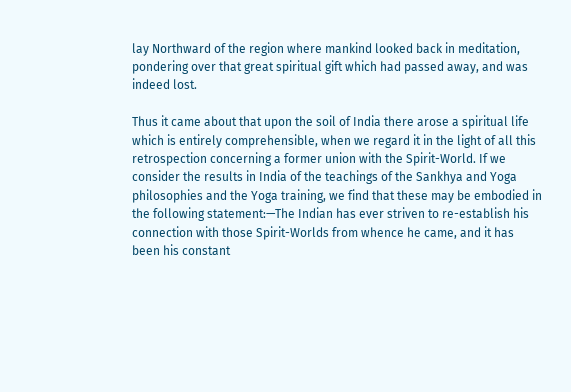lay Northward of the region where mankind looked back in meditation, pondering over that great spiritual gift which had passed away, and was indeed lost.

Thus it came about that upon the soil of India there arose a spiritual life which is entirely comprehensible, when we regard it in the light of all this retrospection concerning a former union with the Spirit-World. If we consider the results in India of the teachings of the Sankhya and Yoga philosophies and the Yoga training, we find that these may be embodied in the following statement:—The Indian has ever striven to re-establish his connection with those Spirit-Worlds from whence he came, and it has been his constant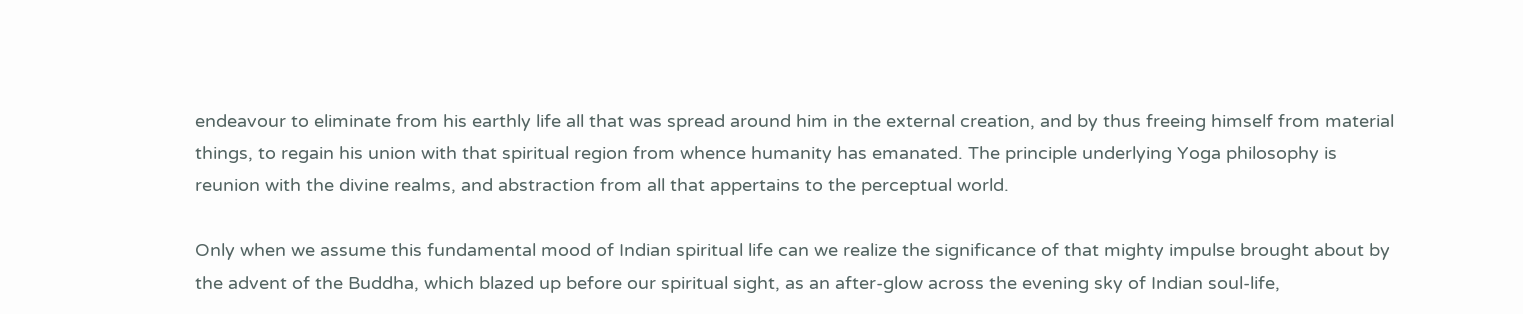endeavour to eliminate from his earthly life all that was spread around him in the external creation, and by thus freeing himself from material things, to regain his union with that spiritual region from whence humanity has emanated. The principle underlying Yoga philosophy is reunion with the divine realms, and abstraction from all that appertains to the perceptual world.

Only when we assume this fundamental mood of Indian spiritual life can we realize the significance of that mighty impulse brought about by the advent of the Buddha, which blazed up before our spiritual sight, as an after-glow across the evening sky of Indian soul-life,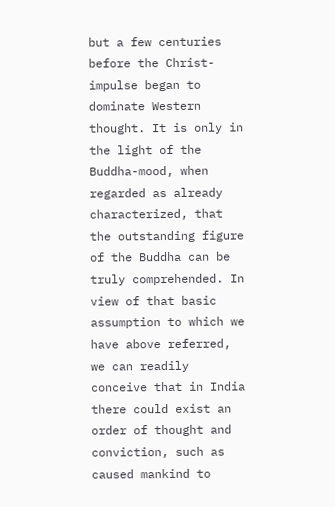but a few centuries before the Christ-impulse began to dominate Western thought. It is only in the light of the Buddha-mood, when regarded as already characterized, that the outstanding figure of the Buddha can be truly comprehended. In view of that basic assumption to which we have above referred, we can readily conceive that in India there could exist an order of thought and conviction, such as caused mankind to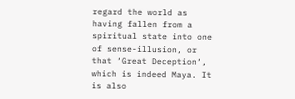regard the world as having fallen from a spiritual state into one of sense-illusion, or that ‘Great Deception‘, which is indeed Maya. It is also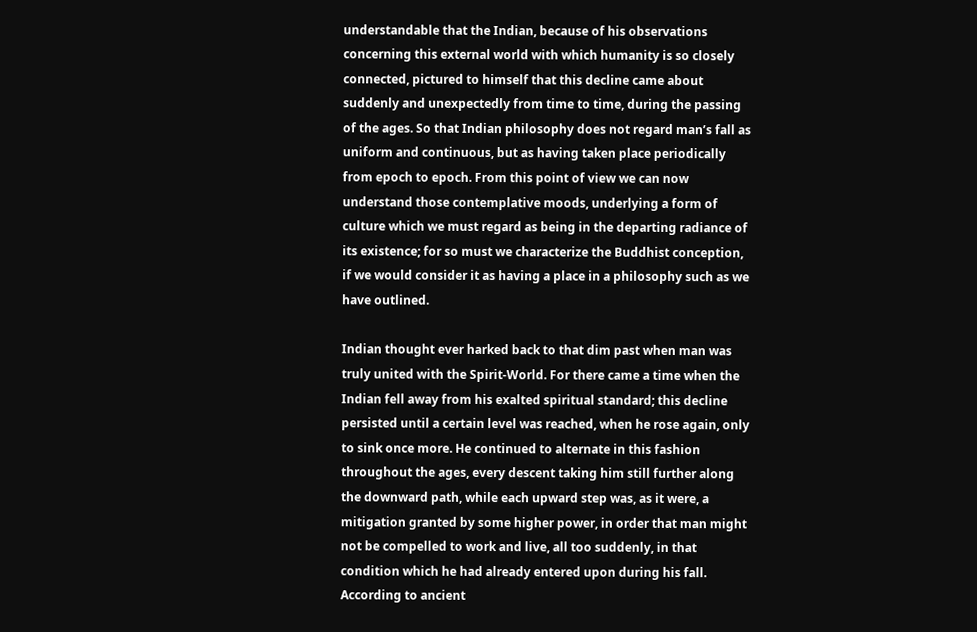understandable that the Indian, because of his observations concerning this external world with which humanity is so closely connected, pictured to himself that this decline came about suddenly and unexpectedly from time to time, during the passing of the ages. So that Indian philosophy does not regard man’s fall as uniform and continuous, but as having taken place periodically from epoch to epoch. From this point of view we can now understand those contemplative moods, underlying a form of culture which we must regard as being in the departing radiance of its existence; for so must we characterize the Buddhist conception, if we would consider it as having a place in a philosophy such as we have outlined.

Indian thought ever harked back to that dim past when man was truly united with the Spirit-World. For there came a time when the Indian fell away from his exalted spiritual standard; this decline persisted until a certain level was reached, when he rose again, only to sink once more. He continued to alternate in this fashion throughout the ages, every descent taking him still further along the downward path, while each upward step was, as it were, a mitigation granted by some higher power, in order that man might not be compelled to work and live, all too suddenly, in that condition which he had already entered upon during his fall. According to ancient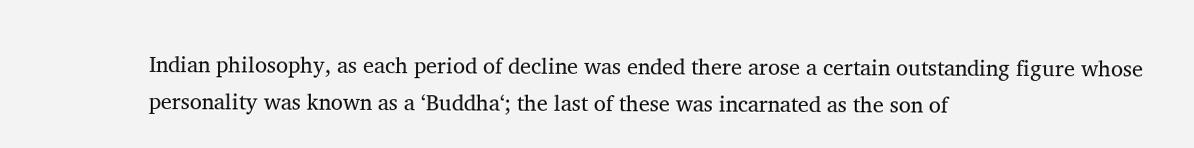Indian philosophy, as each period of decline was ended there arose a certain outstanding figure whose personality was known as a ‘Buddha‘; the last of these was incarnated as the son of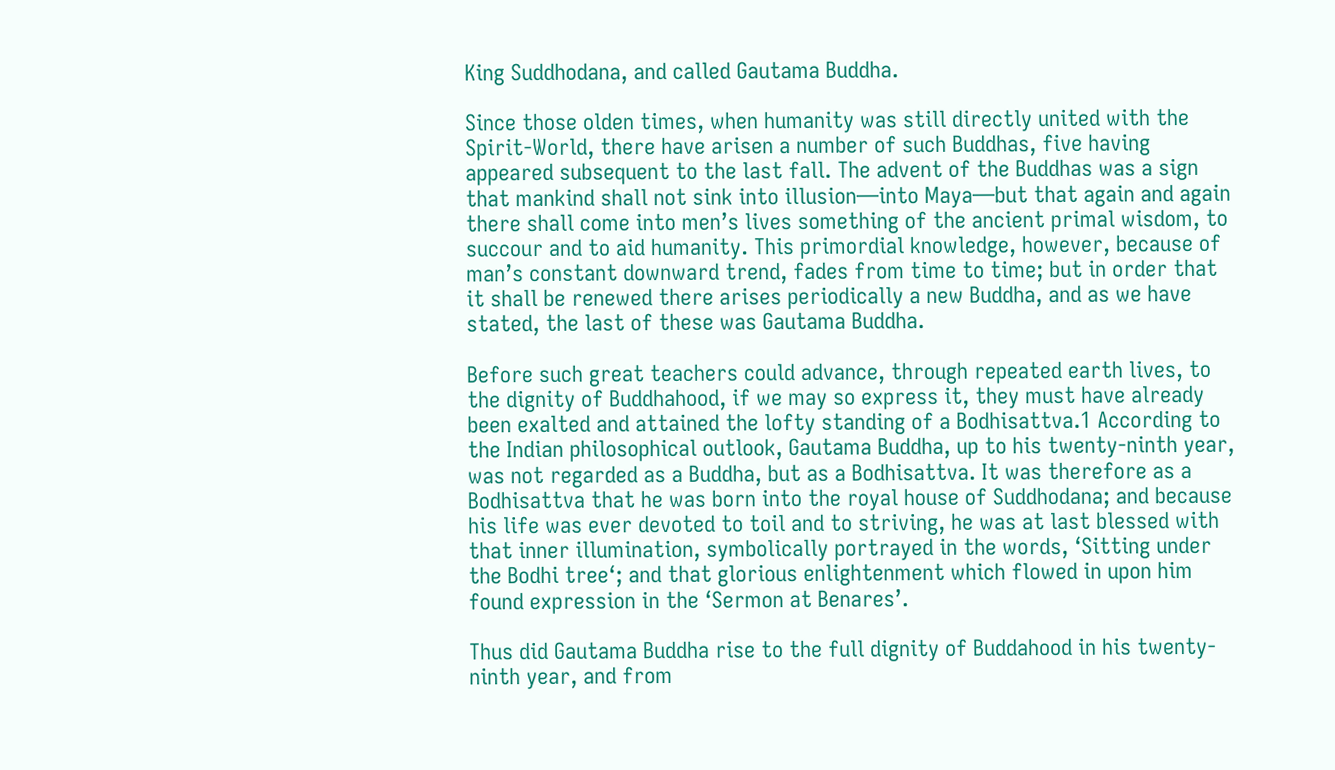King Suddhodana, and called Gautama Buddha.

Since those olden times, when humanity was still directly united with the Spirit-World, there have arisen a number of such Buddhas, five having appeared subsequent to the last fall. The advent of the Buddhas was a sign that mankind shall not sink into illusion—into Maya—but that again and again there shall come into men’s lives something of the ancient primal wisdom, to succour and to aid humanity. This primordial knowledge, however, because of man’s constant downward trend, fades from time to time; but in order that it shall be renewed there arises periodically a new Buddha, and as we have stated, the last of these was Gautama Buddha.

Before such great teachers could advance, through repeated earth lives, to the dignity of Buddhahood, if we may so express it, they must have already been exalted and attained the lofty standing of a Bodhisattva.1 According to the Indian philosophical outlook, Gautama Buddha, up to his twenty-ninth year, was not regarded as a Buddha, but as a Bodhisattva. It was therefore as a Bodhisattva that he was born into the royal house of Suddhodana; and because his life was ever devoted to toil and to striving, he was at last blessed with that inner illumination, symbolically portrayed in the words, ‘Sitting under the Bodhi tree‘; and that glorious enlightenment which flowed in upon him found expression in the ‘Sermon at Benares’.

Thus did Gautama Buddha rise to the full dignity of Buddahood in his twenty-ninth year, and from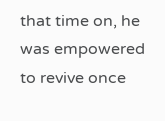that time on, he was empowered to revive once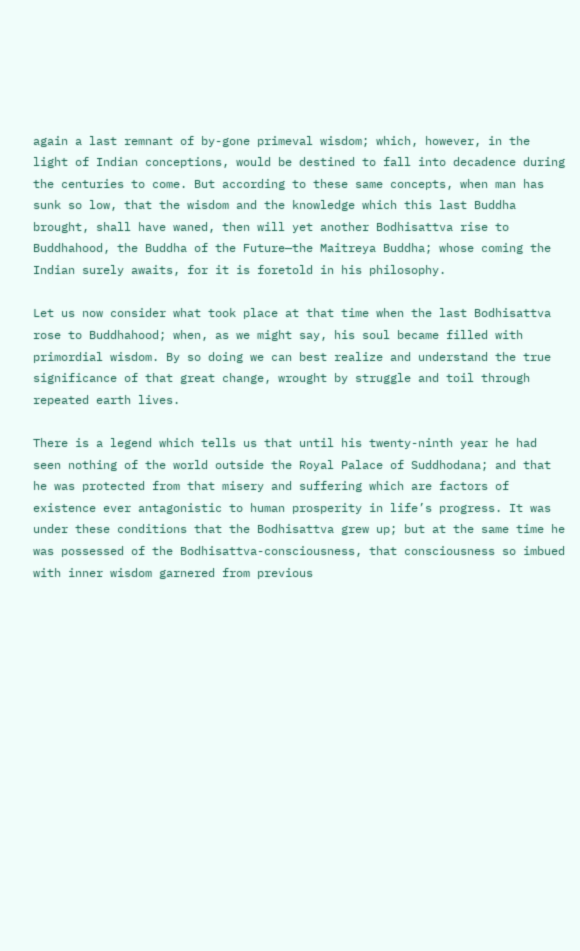again a last remnant of by-gone primeval wisdom; which, however, in the light of Indian conceptions, would be destined to fall into decadence during the centuries to come. But according to these same concepts, when man has sunk so low, that the wisdom and the knowledge which this last Buddha brought, shall have waned, then will yet another Bodhisattva rise to Buddhahood, the Buddha of the Future—the Maitreya Buddha; whose coming the Indian surely awaits, for it is foretold in his philosophy.

Let us now consider what took place at that time when the last Bodhisattva rose to Buddhahood; when, as we might say, his soul became filled with primordial wisdom. By so doing we can best realize and understand the true significance of that great change, wrought by struggle and toil through repeated earth lives.

There is a legend which tells us that until his twenty-ninth year he had seen nothing of the world outside the Royal Palace of Suddhodana; and that he was protected from that misery and suffering which are factors of existence ever antagonistic to human prosperity in life’s progress. It was under these conditions that the Bodhisattva grew up; but at the same time he was possessed of the Bodhisattva-consciousness, that consciousness so imbued with inner wisdom garnered from previous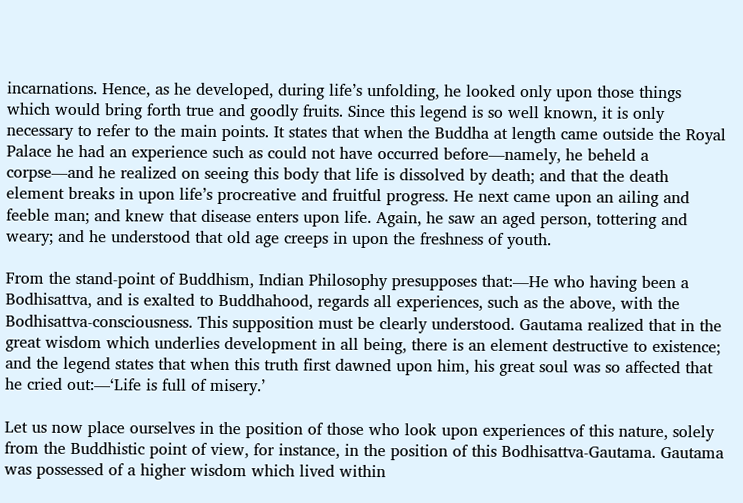incarnations. Hence, as he developed, during life’s unfolding, he looked only upon those things which would bring forth true and goodly fruits. Since this legend is so well known, it is only necessary to refer to the main points. It states that when the Buddha at length came outside the Royal Palace he had an experience such as could not have occurred before—namely, he beheld a corpse—and he realized on seeing this body that life is dissolved by death; and that the death element breaks in upon life’s procreative and fruitful progress. He next came upon an ailing and feeble man; and knew that disease enters upon life. Again, he saw an aged person, tottering and weary; and he understood that old age creeps in upon the freshness of youth.

From the stand-point of Buddhism, Indian Philosophy presupposes that:—He who having been a Bodhisattva, and is exalted to Buddhahood, regards all experiences, such as the above, with the Bodhisattva-consciousness. This supposition must be clearly understood. Gautama realized that in the great wisdom which underlies development in all being, there is an element destructive to existence; and the legend states that when this truth first dawned upon him, his great soul was so affected that he cried out:—‘Life is full of misery.’

Let us now place ourselves in the position of those who look upon experiences of this nature, solely from the Buddhistic point of view, for instance, in the position of this Bodhisattva-Gautama. Gautama was possessed of a higher wisdom which lived within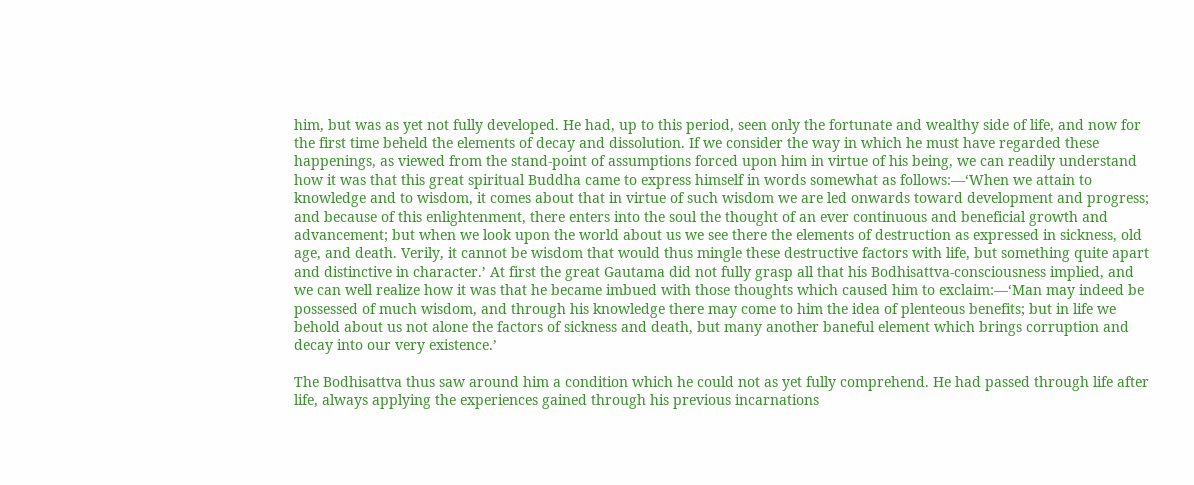him, but was as yet not fully developed. He had, up to this period, seen only the fortunate and wealthy side of life, and now for the first time beheld the elements of decay and dissolution. If we consider the way in which he must have regarded these happenings, as viewed from the stand-point of assumptions forced upon him in virtue of his being, we can readily understand how it was that this great spiritual Buddha came to express himself in words somewhat as follows:—‘When we attain to knowledge and to wisdom, it comes about that in virtue of such wisdom we are led onwards toward development and progress; and because of this enlightenment, there enters into the soul the thought of an ever continuous and beneficial growth and advancement; but when we look upon the world about us we see there the elements of destruction as expressed in sickness, old age, and death. Verily, it cannot be wisdom that would thus mingle these destructive factors with life, but something quite apart and distinctive in character.’ At first the great Gautama did not fully grasp all that his Bodhisattva-consciousness implied, and we can well realize how it was that he became imbued with those thoughts which caused him to exclaim:—‘Man may indeed be possessed of much wisdom, and through his knowledge there may come to him the idea of plenteous benefits; but in life we behold about us not alone the factors of sickness and death, but many another baneful element which brings corruption and decay into our very existence.’

The Bodhisattva thus saw around him a condition which he could not as yet fully comprehend. He had passed through life after life, always applying the experiences gained through his previous incarnations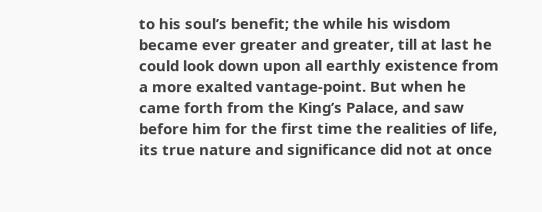to his soul’s benefit; the while his wisdom became ever greater and greater, till at last he could look down upon all earthly existence from a more exalted vantage-point. But when he came forth from the King’s Palace, and saw before him for the first time the realities of life, its true nature and significance did not at once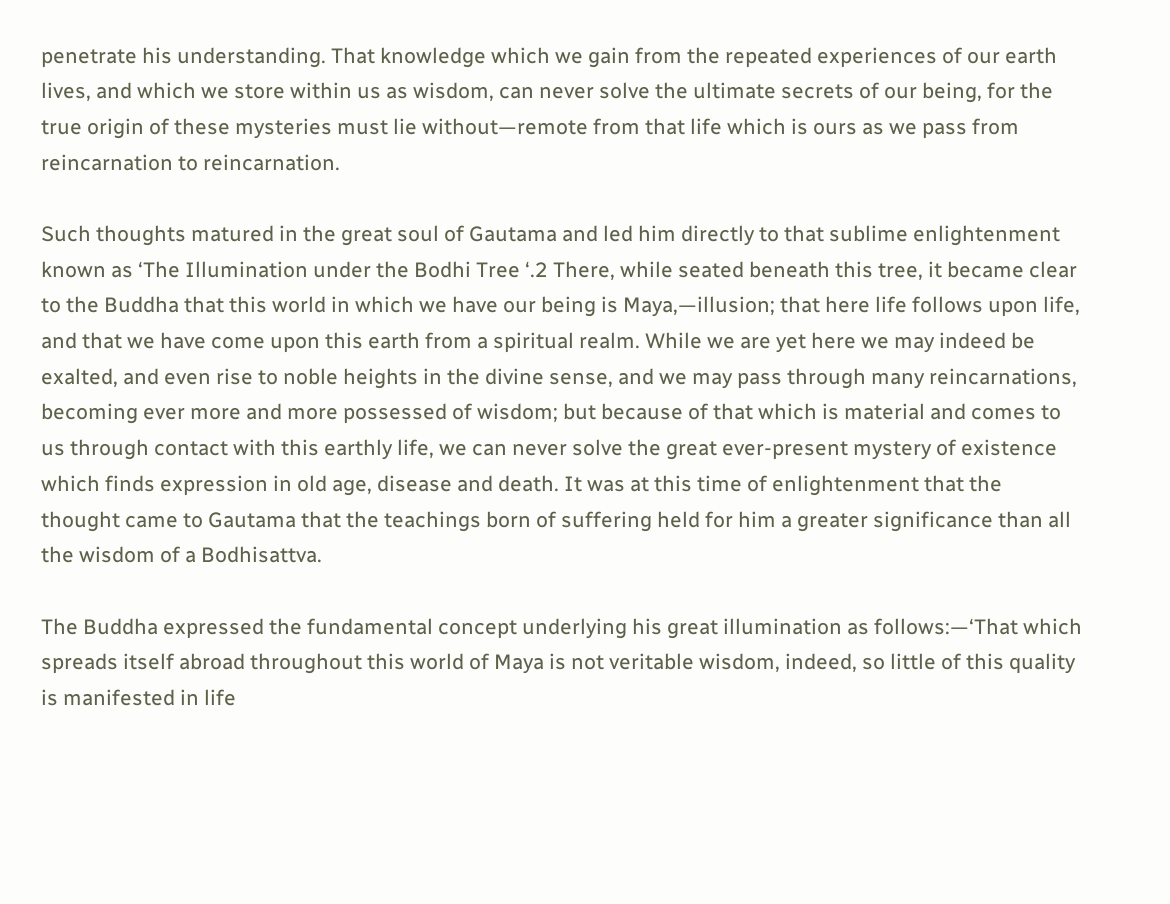penetrate his understanding. That knowledge which we gain from the repeated experiences of our earth lives, and which we store within us as wisdom, can never solve the ultimate secrets of our being, for the true origin of these mysteries must lie without—remote from that life which is ours as we pass from reincarnation to reincarnation.

Such thoughts matured in the great soul of Gautama and led him directly to that sublime enlightenment known as ‘The Illumination under the Bodhi Tree ‘.2 There, while seated beneath this tree, it became clear to the Buddha that this world in which we have our being is Maya,—illusion; that here life follows upon life, and that we have come upon this earth from a spiritual realm. While we are yet here we may indeed be exalted, and even rise to noble heights in the divine sense, and we may pass through many reincarnations, becoming ever more and more possessed of wisdom; but because of that which is material and comes to us through contact with this earthly life, we can never solve the great ever-present mystery of existence which finds expression in old age, disease and death. It was at this time of enlightenment that the thought came to Gautama that the teachings born of suffering held for him a greater significance than all the wisdom of a Bodhisattva.

The Buddha expressed the fundamental concept underlying his great illumination as follows:—‘That which spreads itself abroad throughout this world of Maya is not veritable wisdom, indeed, so little of this quality is manifested in life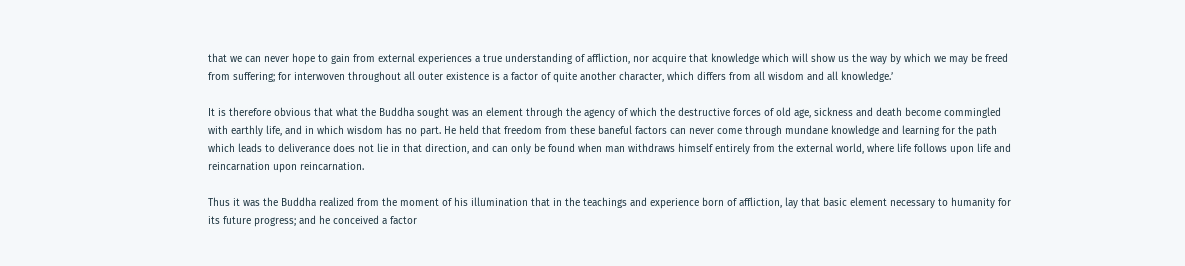that we can never hope to gain from external experiences a true understanding of affliction, nor acquire that knowledge which will show us the way by which we may be freed from suffering; for interwoven throughout all outer existence is a factor of quite another character, which differs from all wisdom and all knowledge.’

It is therefore obvious that what the Buddha sought was an element through the agency of which the destructive forces of old age, sickness and death become commingled with earthly life, and in which wisdom has no part. He held that freedom from these baneful factors can never come through mundane knowledge and learning for the path which leads to deliverance does not lie in that direction, and can only be found when man withdraws himself entirely from the external world, where life follows upon life and reincarnation upon reincarnation.

Thus it was the Buddha realized from the moment of his illumination that in the teachings and experience born of affliction, lay that basic element necessary to humanity for its future progress; and he conceived a factor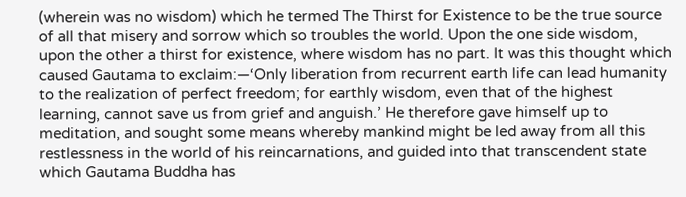(wherein was no wisdom) which he termed The Thirst for Existence to be the true source of all that misery and sorrow which so troubles the world. Upon the one side wisdom, upon the other a thirst for existence, where wisdom has no part. It was this thought which caused Gautama to exclaim:—‘Only liberation from recurrent earth life can lead humanity to the realization of perfect freedom; for earthly wisdom, even that of the highest learning, cannot save us from grief and anguish.’ He therefore gave himself up to meditation, and sought some means whereby mankind might be led away from all this restlessness in the world of his reincarnations, and guided into that transcendent state which Gautama Buddha has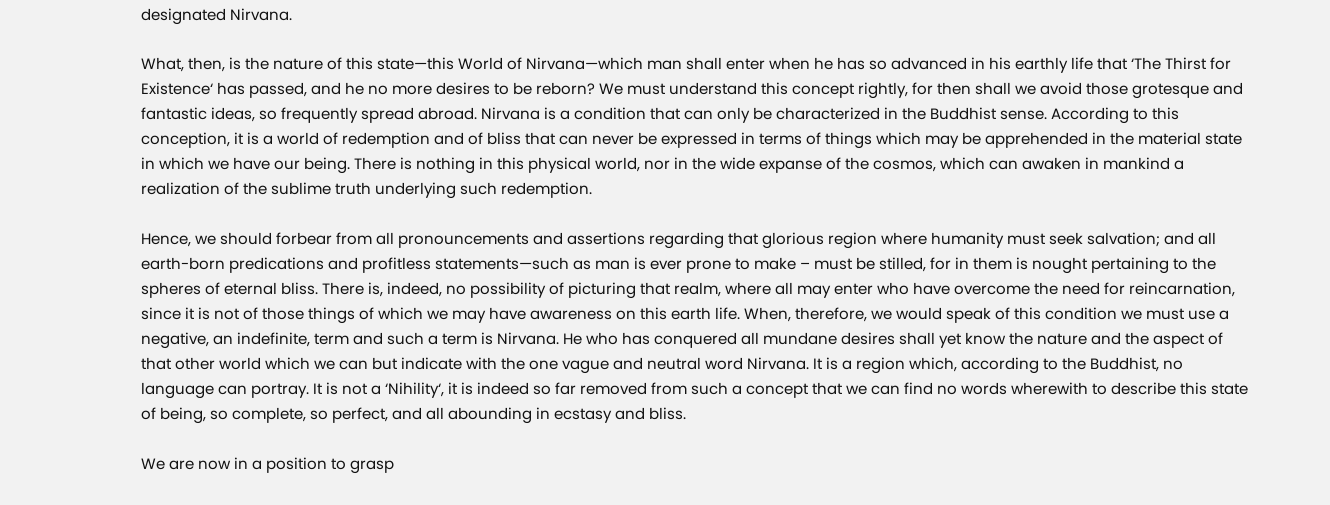designated Nirvana.

What, then, is the nature of this state—this World of Nirvana—which man shall enter when he has so advanced in his earthly life that ‘The Thirst for Existence‘ has passed, and he no more desires to be reborn? We must understand this concept rightly, for then shall we avoid those grotesque and fantastic ideas, so frequently spread abroad. Nirvana is a condition that can only be characterized in the Buddhist sense. According to this conception, it is a world of redemption and of bliss that can never be expressed in terms of things which may be apprehended in the material state in which we have our being. There is nothing in this physical world, nor in the wide expanse of the cosmos, which can awaken in mankind a realization of the sublime truth underlying such redemption.

Hence, we should forbear from all pronouncements and assertions regarding that glorious region where humanity must seek salvation; and all earth-born predications and profitless statements—such as man is ever prone to make – must be stilled, for in them is nought pertaining to the spheres of eternal bliss. There is, indeed, no possibility of picturing that realm, where all may enter who have overcome the need for reincarnation, since it is not of those things of which we may have awareness on this earth life. When, therefore, we would speak of this condition we must use a negative, an indefinite, term and such a term is Nirvana. He who has conquered all mundane desires shall yet know the nature and the aspect of that other world which we can but indicate with the one vague and neutral word Nirvana. It is a region which, according to the Buddhist, no language can portray. It is not a ‘Nihility‘, it is indeed so far removed from such a concept that we can find no words wherewith to describe this state of being, so complete, so perfect, and all abounding in ecstasy and bliss.

We are now in a position to grasp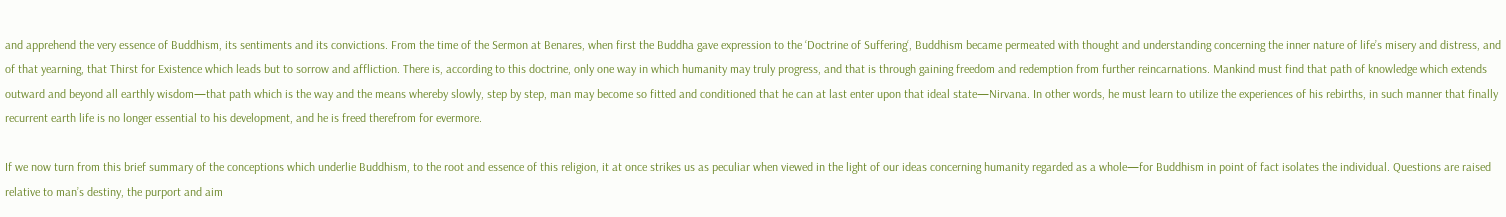and apprehend the very essence of Buddhism, its sentiments and its convictions. From the time of the Sermon at Benares, when first the Buddha gave expression to the ‘Doctrine of Suffering‘, Buddhism became permeated with thought and understanding concerning the inner nature of life’s misery and distress, and of that yearning, that Thirst for Existence which leads but to sorrow and affliction. There is, according to this doctrine, only one way in which humanity may truly progress, and that is through gaining freedom and redemption from further reincarnations. Mankind must find that path of knowledge which extends outward and beyond all earthly wisdom—that path which is the way and the means whereby slowly, step by step, man may become so fitted and conditioned that he can at last enter upon that ideal state—Nirvana. In other words, he must learn to utilize the experiences of his rebirths, in such manner that finally recurrent earth life is no longer essential to his development, and he is freed therefrom for evermore.

If we now turn from this brief summary of the conceptions which underlie Buddhism, to the root and essence of this religion, it at once strikes us as peculiar when viewed in the light of our ideas concerning humanity regarded as a whole—for Buddhism in point of fact isolates the individual. Questions are raised relative to man’s destiny, the purport and aim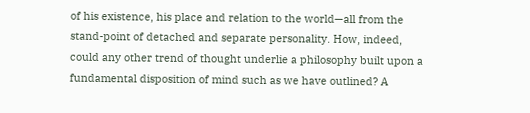of his existence, his place and relation to the world—all from the stand-point of detached and separate personality. How, indeed, could any other trend of thought underlie a philosophy built upon a fundamental disposition of mind such as we have outlined? A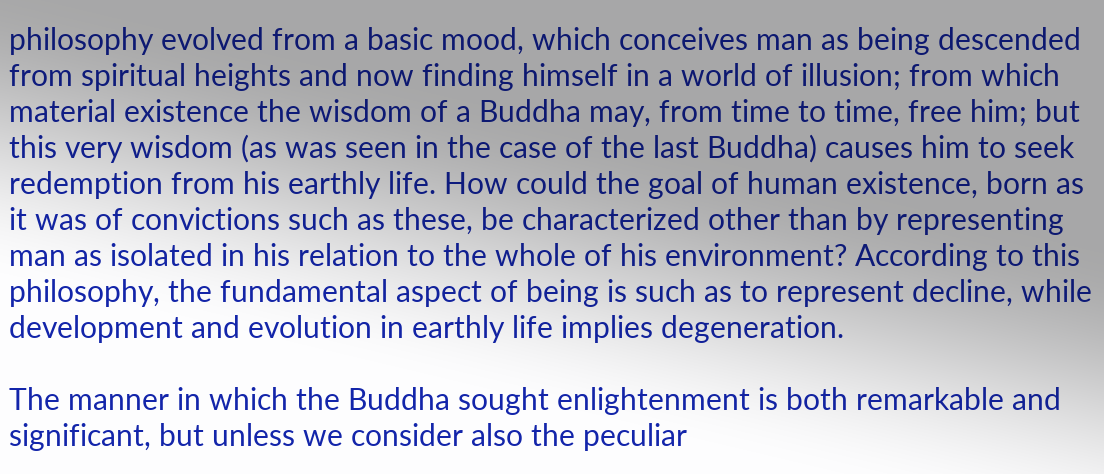philosophy evolved from a basic mood, which conceives man as being descended from spiritual heights and now finding himself in a world of illusion; from which material existence the wisdom of a Buddha may, from time to time, free him; but this very wisdom (as was seen in the case of the last Buddha) causes him to seek redemption from his earthly life. How could the goal of human existence, born as it was of convictions such as these, be characterized other than by representing man as isolated in his relation to the whole of his environment? According to this philosophy, the fundamental aspect of being is such as to represent decline, while development and evolution in earthly life implies degeneration.

The manner in which the Buddha sought enlightenment is both remarkable and significant, but unless we consider also the peculiar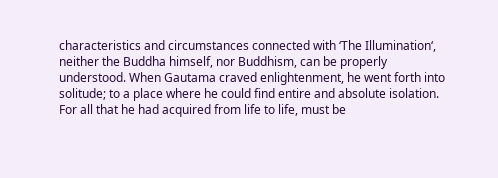characteristics and circumstances connected with ‘The Illumination‘, neither the Buddha himself, nor Buddhism, can be properly understood. When Gautama craved enlightenment, he went forth into solitude; to a place where he could find entire and absolute isolation. For all that he had acquired from life to life, must be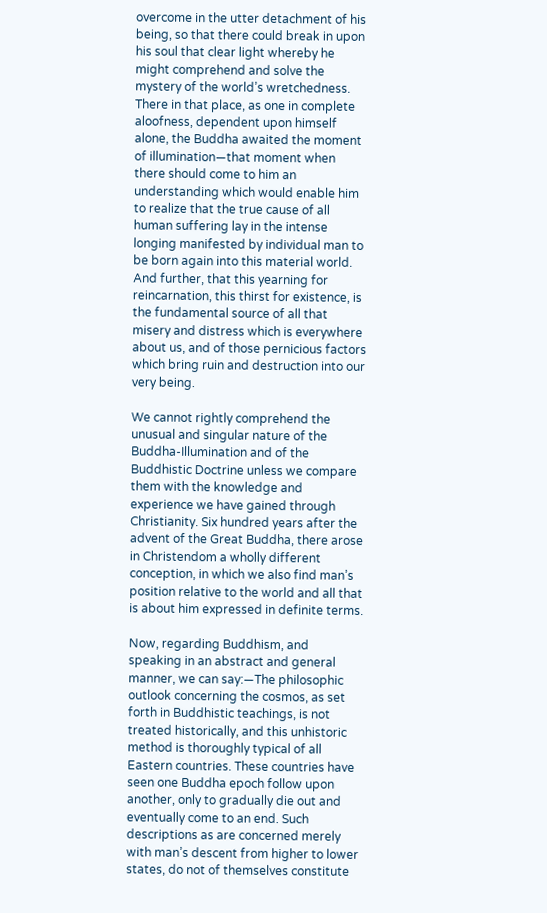overcome in the utter detachment of his being, so that there could break in upon his soul that clear light whereby he might comprehend and solve the mystery of the world’s wretchedness. There in that place, as one in complete aloofness, dependent upon himself alone, the Buddha awaited the moment of illumination—that moment when there should come to him an understanding which would enable him to realize that the true cause of all human suffering lay in the intense longing manifested by individual man to be born again into this material world. And further, that this yearning for reincarnation, this thirst for existence, is the fundamental source of all that misery and distress which is everywhere about us, and of those pernicious factors which bring ruin and destruction into our very being.

We cannot rightly comprehend the unusual and singular nature of the Buddha-Illumination and of the Buddhistic Doctrine unless we compare them with the knowledge and experience we have gained through Christianity. Six hundred years after the advent of the Great Buddha, there arose in Christendom a wholly different conception, in which we also find man’s position relative to the world and all that is about him expressed in definite terms.

Now, regarding Buddhism, and speaking in an abstract and general manner, we can say:—The philosophic outlook concerning the cosmos, as set forth in Buddhistic teachings, is not treated historically, and this unhistoric method is thoroughly typical of all Eastern countries. These countries have seen one Buddha epoch follow upon another, only to gradually die out and eventually come to an end. Such descriptions as are concerned merely with man’s descent from higher to lower states, do not of themselves constitute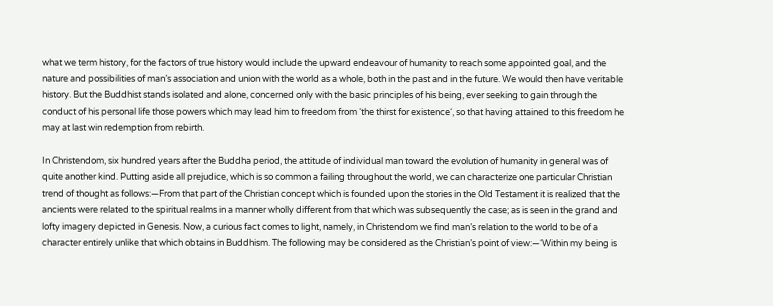what we term history, for the factors of true history would include the upward endeavour of humanity to reach some appointed goal, and the nature and possibilities of man’s association and union with the world as a whole, both in the past and in the future. We would then have veritable history. But the Buddhist stands isolated and alone, concerned only with the basic principles of his being, ever seeking to gain through the conduct of his personal life those powers which may lead him to freedom from ‘the thirst for existence‘, so that having attained to this freedom he may at last win redemption from rebirth.

In Christendom, six hundred years after the Buddha period, the attitude of individual man toward the evolution of humanity in general was of quite another kind. Putting aside all prejudice, which is so common a failing throughout the world, we can characterize one particular Christian trend of thought as follows:—From that part of the Christian concept which is founded upon the stories in the Old Testament it is realized that the ancients were related to the spiritual realms in a manner wholly different from that which was subsequently the case; as is seen in the grand and lofty imagery depicted in Genesis. Now, a curious fact comes to light, namely, in Christendom we find man’s relation to the world to be of a character entirely unlike that which obtains in Buddhism. The following may be considered as the Christian’s point of view:—‘Within my being is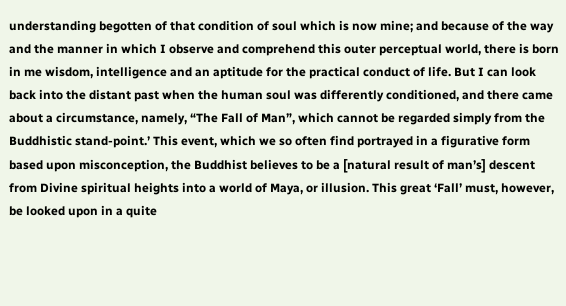understanding begotten of that condition of soul which is now mine; and because of the way and the manner in which I observe and comprehend this outer perceptual world, there is born in me wisdom, intelligence and an aptitude for the practical conduct of life. But I can look back into the distant past when the human soul was differently conditioned, and there came about a circumstance, namely, “The Fall of Man”, which cannot be regarded simply from the Buddhistic stand-point.’ This event, which we so often find portrayed in a figurative form based upon misconception, the Buddhist believes to be a [natural result of man’s] descent from Divine spiritual heights into a world of Maya, or illusion. This great ‘Fall’ must, however, be looked upon in a quite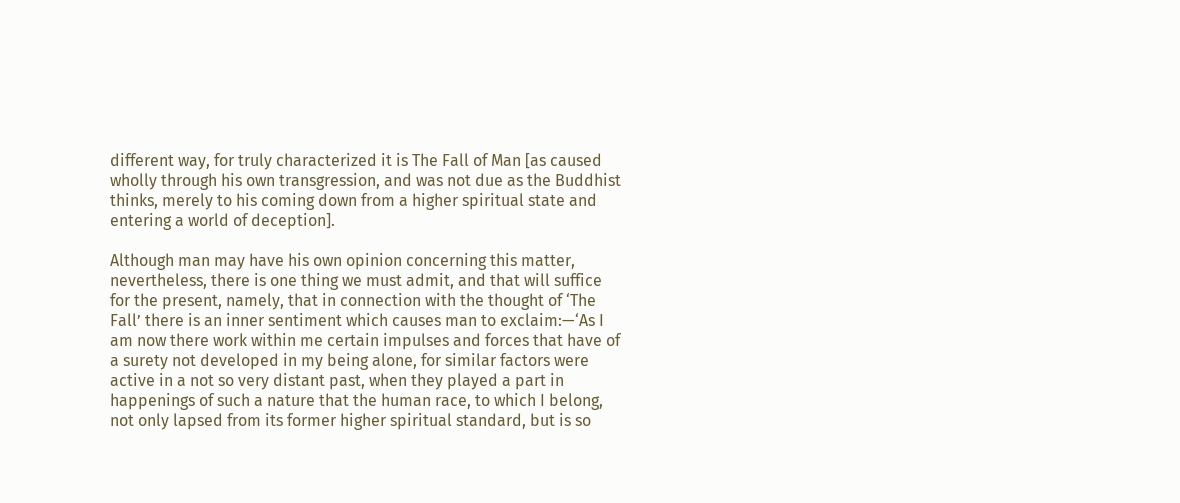different way, for truly characterized it is The Fall of Man [as caused wholly through his own transgression, and was not due as the Buddhist thinks, merely to his coming down from a higher spiritual state and entering a world of deception].

Although man may have his own opinion concerning this matter, nevertheless, there is one thing we must admit, and that will suffice for the present, namely, that in connection with the thought of ‘The Fall’ there is an inner sentiment which causes man to exclaim:—‘As I am now there work within me certain impulses and forces that have of a surety not developed in my being alone, for similar factors were active in a not so very distant past, when they played a part in happenings of such a nature that the human race, to which I belong, not only lapsed from its former higher spiritual standard, but is so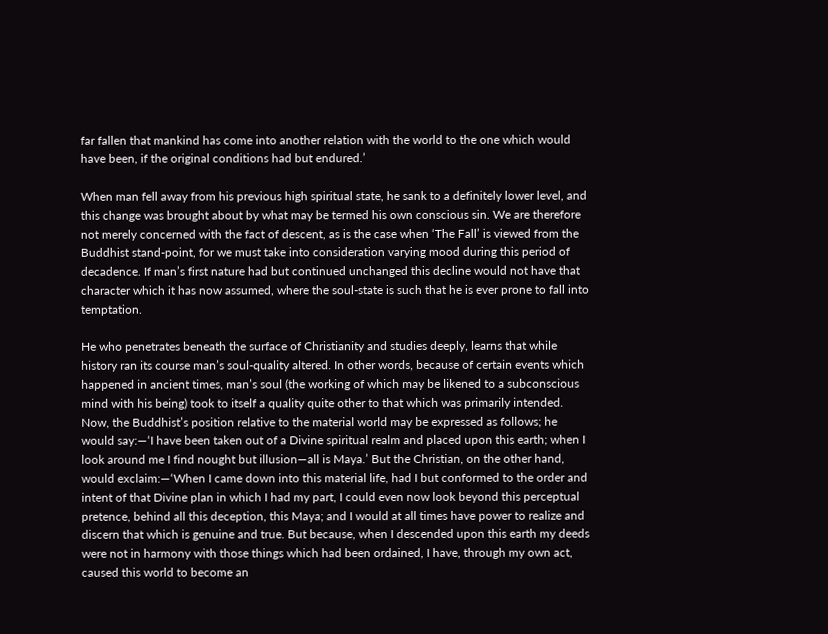far fallen that mankind has come into another relation with the world to the one which would have been, if the original conditions had but endured.’

When man fell away from his previous high spiritual state, he sank to a definitely lower level, and this change was brought about by what may be termed his own conscious sin. We are therefore not merely concerned with the fact of descent, as is the case when ‘The Fall’ is viewed from the Buddhist stand-point, for we must take into consideration varying mood during this period of decadence. If man’s first nature had but continued unchanged this decline would not have that character which it has now assumed, where the soul-state is such that he is ever prone to fall into temptation.

He who penetrates beneath the surface of Christianity and studies deeply, learns that while history ran its course man’s soul-quality altered. In other words, because of certain events which happened in ancient times, man’s soul (the working of which may be likened to a subconscious mind with his being) took to itself a quality quite other to that which was primarily intended. Now, the Buddhist’s position relative to the material world may be expressed as follows; he would say:—‘I have been taken out of a Divine spiritual realm and placed upon this earth; when I look around me I find nought but illusion—all is Maya.’ But the Christian, on the other hand, would exclaim:—‘When I came down into this material life, had I but conformed to the order and intent of that Divine plan in which I had my part, I could even now look beyond this perceptual pretence, behind all this deception, this Maya; and I would at all times have power to realize and discern that which is genuine and true. But because, when I descended upon this earth my deeds were not in harmony with those things which had been ordained, I have, through my own act, caused this world to become an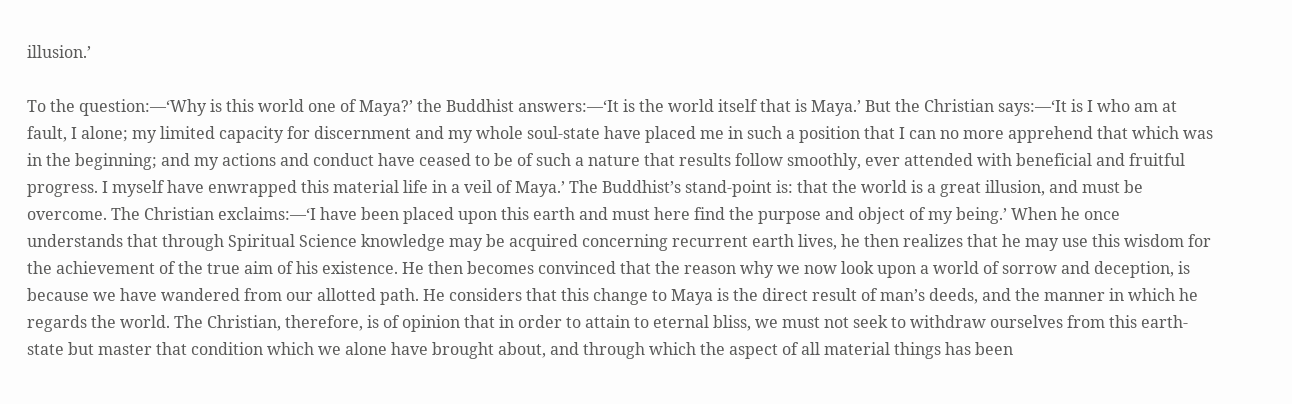illusion.’

To the question:—‘Why is this world one of Maya?’ the Buddhist answers:—‘It is the world itself that is Maya.’ But the Christian says:—‘It is I who am at fault, I alone; my limited capacity for discernment and my whole soul-state have placed me in such a position that I can no more apprehend that which was in the beginning; and my actions and conduct have ceased to be of such a nature that results follow smoothly, ever attended with beneficial and fruitful progress. I myself have enwrapped this material life in a veil of Maya.’ The Buddhist’s stand-point is: that the world is a great illusion, and must be overcome. The Christian exclaims:—‘I have been placed upon this earth and must here find the purpose and object of my being.’ When he once understands that through Spiritual Science knowledge may be acquired concerning recurrent earth lives, he then realizes that he may use this wisdom for the achievement of the true aim of his existence. He then becomes convinced that the reason why we now look upon a world of sorrow and deception, is because we have wandered from our allotted path. He considers that this change to Maya is the direct result of man’s deeds, and the manner in which he regards the world. The Christian, therefore, is of opinion that in order to attain to eternal bliss, we must not seek to withdraw ourselves from this earth-state but master that condition which we alone have brought about, and through which the aspect of all material things has been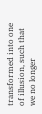transformed into one of illusion, such that we no longer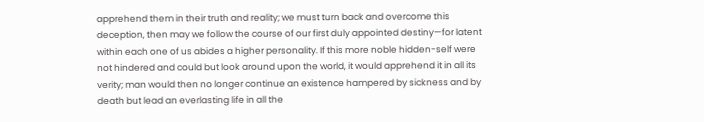apprehend them in their truth and reality; we must turn back and overcome this deception, then may we follow the course of our first duly appointed destiny—for latent within each one of us abides a higher personality. If this more noble hidden-self were not hindered and could but look around upon the world, it would apprehend it in all its verity; man would then no longer continue an existence hampered by sickness and by death but lead an everlasting life in all the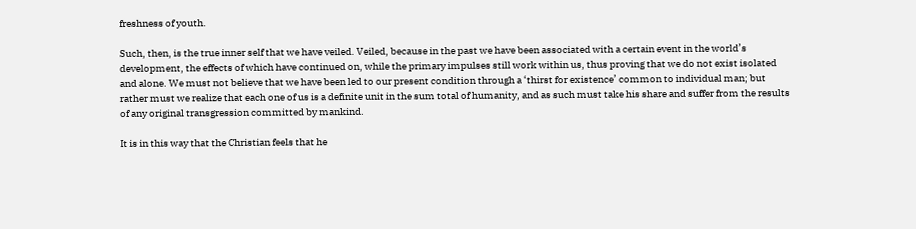freshness of youth.

Such, then, is the true inner self that we have veiled. Veiled, because in the past we have been associated with a certain event in the world’s development, the effects of which have continued on, while the primary impulses still work within us, thus proving that we do not exist isolated and alone. We must not believe that we have been led to our present condition through a ‘thirst for existence’ common to individual man; but rather must we realize that each one of us is a definite unit in the sum total of humanity, and as such must take his share and suffer from the results of any original transgression committed by mankind.

It is in this way that the Christian feels that he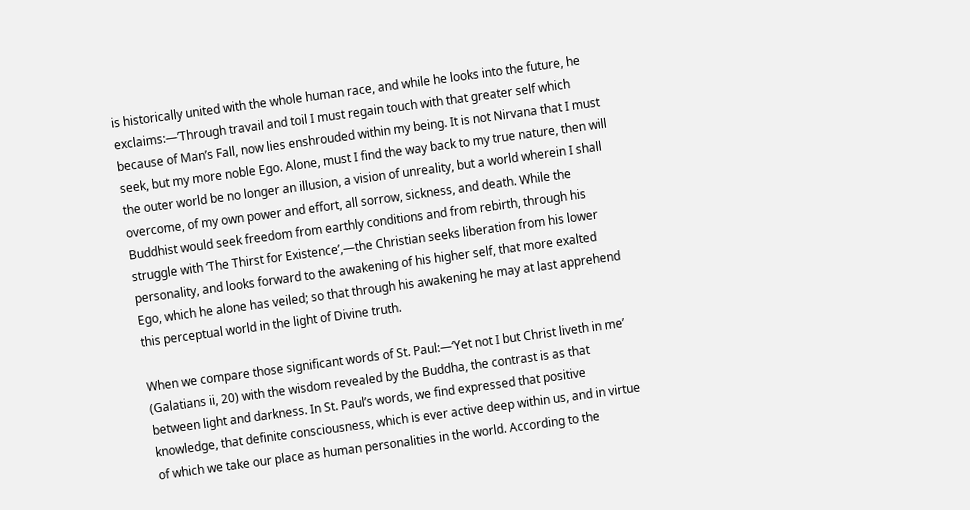is historically united with the whole human race, and while he looks into the future, he exclaims:—’Through travail and toil I must regain touch with that greater self which because of Man’s Fall, now lies enshrouded within my being. It is not Nirvana that I must seek, but my more noble Ego. Alone, must I find the way back to my true nature, then will the outer world be no longer an illusion, a vision of unreality, but a world wherein I shall overcome, of my own power and effort, all sorrow, sickness, and death. While the Buddhist would seek freedom from earthly conditions and from rebirth, through his struggle with ‘The Thirst for Existence’,—the Christian seeks liberation from his lower personality, and looks forward to the awakening of his higher self, that more exalted Ego, which he alone has veiled; so that through his awakening he may at last apprehend this perceptual world in the light of Divine truth.

When we compare those significant words of St. Paul:—‘Yet not I but Christ liveth in me’ (Galatians ii, 20) with the wisdom revealed by the Buddha, the contrast is as that between light and darkness. In St. Paul’s words, we find expressed that positive knowledge, that definite consciousness, which is ever active deep within us, and in virtue of which we take our place as human personalities in the world. According to the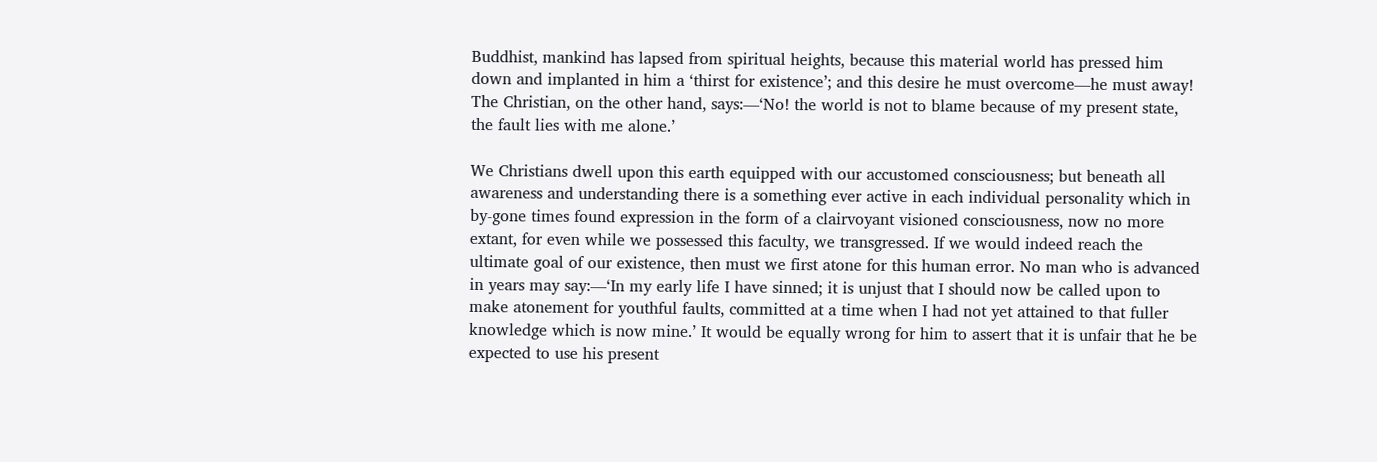Buddhist, mankind has lapsed from spiritual heights, because this material world has pressed him down and implanted in him a ‘thirst for existence’; and this desire he must overcome—he must away! The Christian, on the other hand, says:—‘No! the world is not to blame because of my present state, the fault lies with me alone.’

We Christians dwell upon this earth equipped with our accustomed consciousness; but beneath all awareness and understanding there is a something ever active in each individual personality which in by-gone times found expression in the form of a clairvoyant visioned consciousness, now no more extant, for even while we possessed this faculty, we transgressed. If we would indeed reach the ultimate goal of our existence, then must we first atone for this human error. No man who is advanced in years may say:—‘In my early life I have sinned; it is unjust that I should now be called upon to make atonement for youthful faults, committed at a time when I had not yet attained to that fuller knowledge which is now mine.’ It would be equally wrong for him to assert that it is unfair that he be expected to use his present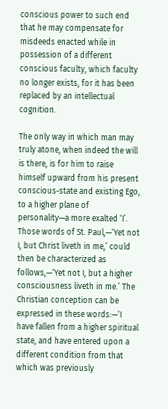conscious power to such end that he may compensate for misdeeds enacted while in possession of a different conscious faculty, which faculty no longer exists, for it has been replaced by an intellectual cognition.

The only way in which man may truly atone, when indeed the will is there, is for him to raise himself upward from his present conscious-state and existing Ego, to a higher plane of personality—a more exalted ‘I’. Those words of St. Paul,—‘Yet not I, but Christ liveth in me,’ could then be characterized as follows,—‘Yet not I, but a higher consciousness liveth in me.’ The Christian conception can be expressed in these words:—‘I have fallen from a higher spiritual state, and have entered upon a different condition from that which was previously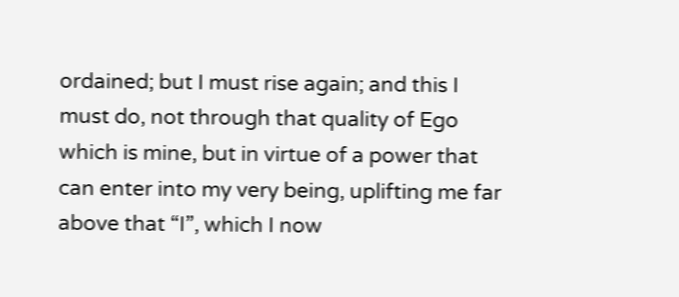ordained; but I must rise again; and this I must do, not through that quality of Ego which is mine, but in virtue of a power that can enter into my very being, uplifting me far above that “I”, which I now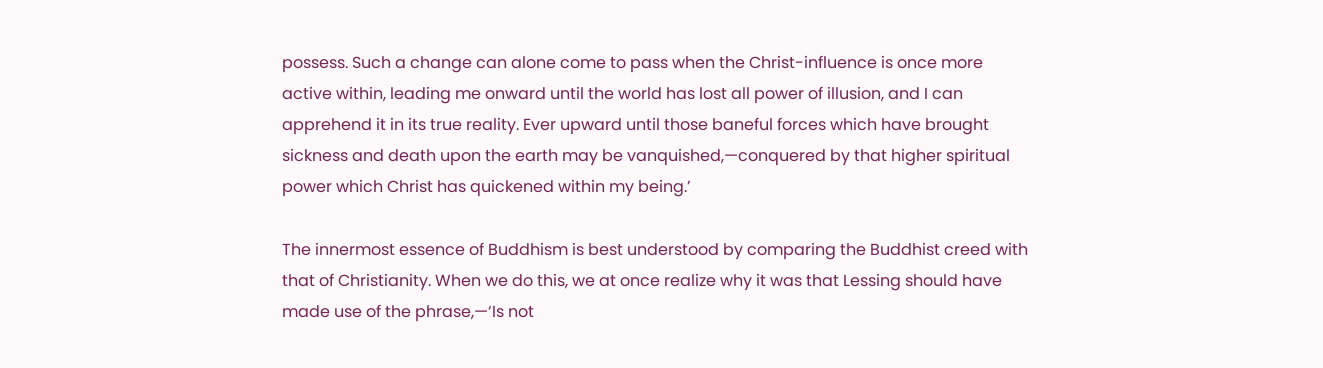possess. Such a change can alone come to pass when the Christ-influence is once more active within, leading me onward until the world has lost all power of illusion, and I can apprehend it in its true reality. Ever upward until those baneful forces which have brought sickness and death upon the earth may be vanquished,—conquered by that higher spiritual power which Christ has quickened within my being.’

The innermost essence of Buddhism is best understood by comparing the Buddhist creed with that of Christianity. When we do this, we at once realize why it was that Lessing should have made use of the phrase,—‘Is not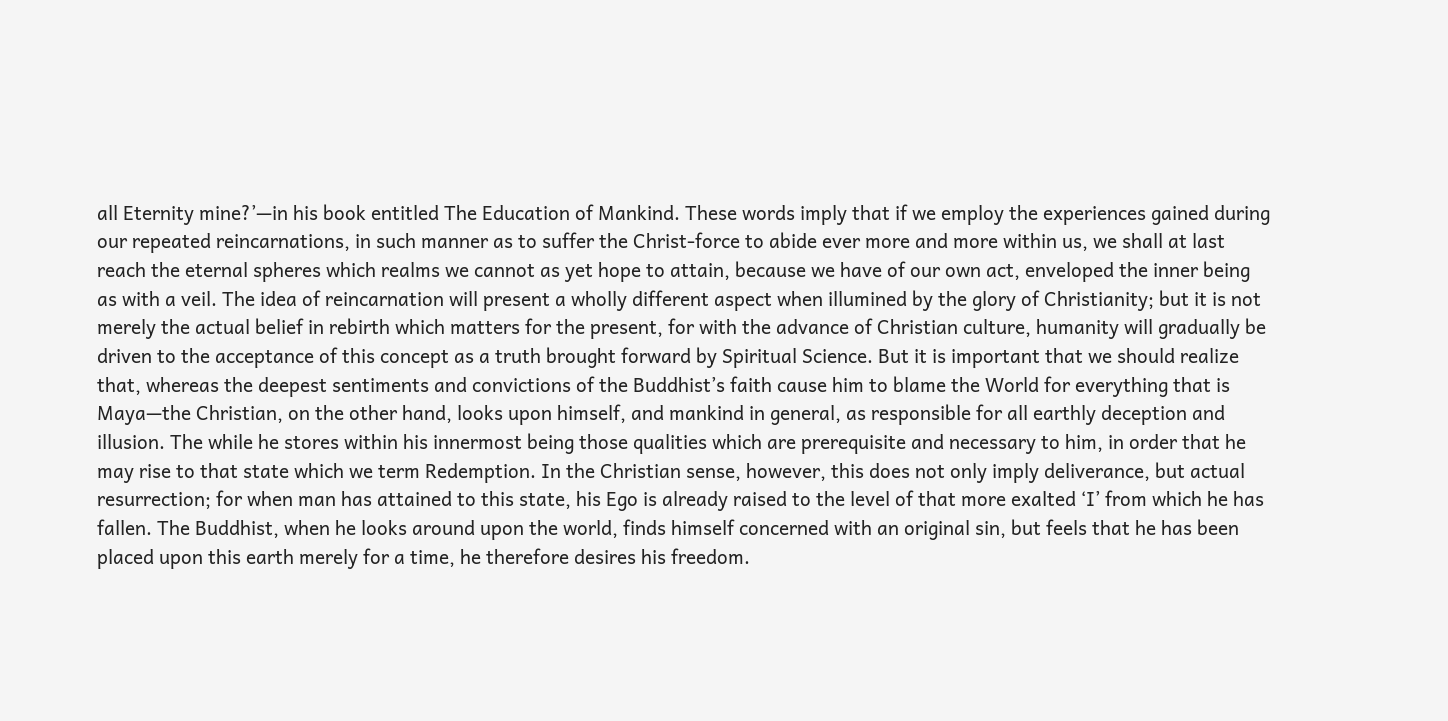all Eternity mine?’—in his book entitled The Education of Mankind. These words imply that if we employ the experiences gained during our repeated reincarnations, in such manner as to suffer the Christ-force to abide ever more and more within us, we shall at last reach the eternal spheres which realms we cannot as yet hope to attain, because we have of our own act, enveloped the inner being as with a veil. The idea of reincarnation will present a wholly different aspect when illumined by the glory of Christianity; but it is not merely the actual belief in rebirth which matters for the present, for with the advance of Christian culture, humanity will gradually be driven to the acceptance of this concept as a truth brought forward by Spiritual Science. But it is important that we should realize that, whereas the deepest sentiments and convictions of the Buddhist’s faith cause him to blame the World for everything that is Maya—the Christian, on the other hand, looks upon himself, and mankind in general, as responsible for all earthly deception and illusion. The while he stores within his innermost being those qualities which are prerequisite and necessary to him, in order that he may rise to that state which we term Redemption. In the Christian sense, however, this does not only imply deliverance, but actual resurrection; for when man has attained to this state, his Ego is already raised to the level of that more exalted ‘I’ from which he has fallen. The Buddhist, when he looks around upon the world, finds himself concerned with an original sin, but feels that he has been placed upon this earth merely for a time, he therefore desires his freedom.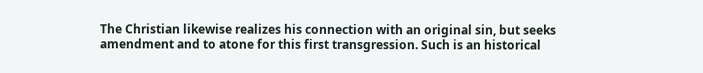The Christian likewise realizes his connection with an original sin, but seeks amendment and to atone for this first transgression. Such is an historical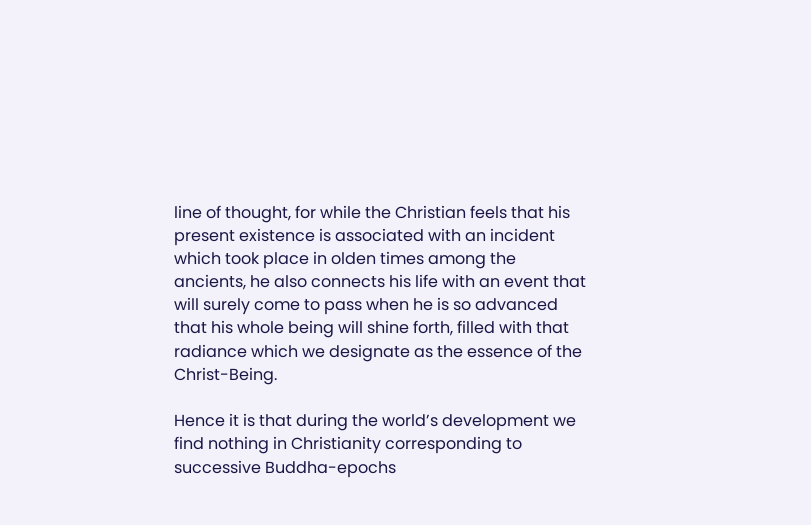line of thought, for while the Christian feels that his present existence is associated with an incident which took place in olden times among the ancients, he also connects his life with an event that will surely come to pass when he is so advanced that his whole being will shine forth, filled with that radiance which we designate as the essence of the Christ-Being.

Hence it is that during the world’s development we find nothing in Christianity corresponding to successive Buddha-epochs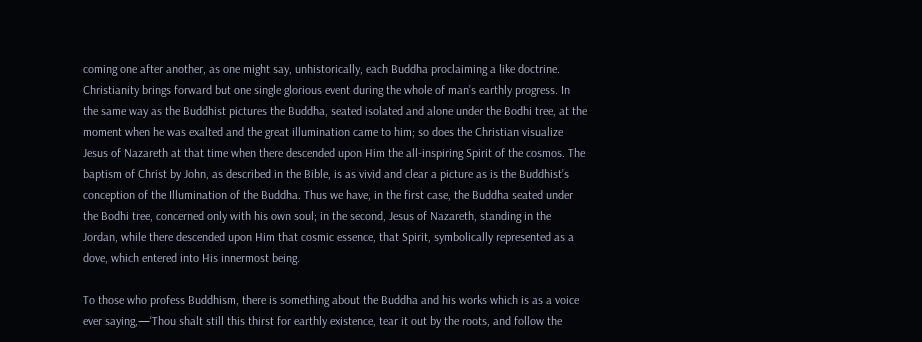coming one after another, as one might say, unhistorically, each Buddha proclaiming a like doctrine. Christianity brings forward but one single glorious event during the whole of man’s earthly progress. In the same way as the Buddhist pictures the Buddha, seated isolated and alone under the Bodhi tree, at the moment when he was exalted and the great illumination came to him; so does the Christian visualize Jesus of Nazareth at that time when there descended upon Him the all-inspiring Spirit of the cosmos. The baptism of Christ by John, as described in the Bible, is as vivid and clear a picture as is the Buddhist’s conception of the Illumination of the Buddha. Thus we have, in the first case, the Buddha seated under the Bodhi tree, concerned only with his own soul; in the second, Jesus of Nazareth, standing in the Jordan, while there descended upon Him that cosmic essence, that Spirit, symbolically represented as a dove, which entered into His innermost being.

To those who profess Buddhism, there is something about the Buddha and his works which is as a voice ever saying,—‘Thou shalt still this thirst for earthly existence, tear it out by the roots, and follow the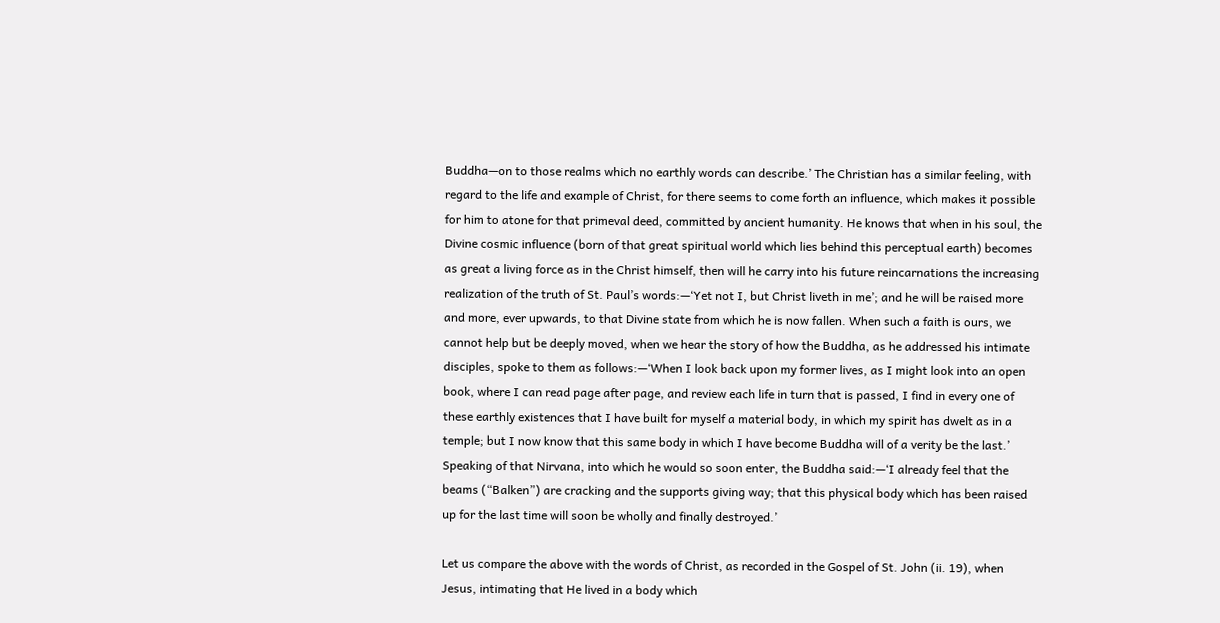Buddha—on to those realms which no earthly words can describe.’ The Christian has a similar feeling, with regard to the life and example of Christ, for there seems to come forth an influence, which makes it possible for him to atone for that primeval deed, committed by ancient humanity. He knows that when in his soul, the Divine cosmic influence (born of that great spiritual world which lies behind this perceptual earth) becomes as great a living force as in the Christ himself, then will he carry into his future reincarnations the increasing realization of the truth of St. Paul’s words:—‘Yet not I, but Christ liveth in me’; and he will be raised more and more, ever upwards, to that Divine state from which he is now fallen. When such a faith is ours, we cannot help but be deeply moved, when we hear the story of how the Buddha, as he addressed his intimate disciples, spoke to them as follows:—‘When I look back upon my former lives, as I might look into an open book, where I can read page after page, and review each life in turn that is passed, I find in every one of these earthly existences that I have built for myself a material body, in which my spirit has dwelt as in a temple; but I now know that this same body in which I have become Buddha will of a verity be the last.’ Speaking of that Nirvana, into which he would so soon enter, the Buddha said:—‘I already feel that the beams (“Balken”) are cracking and the supports giving way; that this physical body which has been raised up for the last time will soon be wholly and finally destroyed.’

Let us compare the above with the words of Christ, as recorded in the Gospel of St. John (ii. 19), when Jesus, intimating that He lived in a body which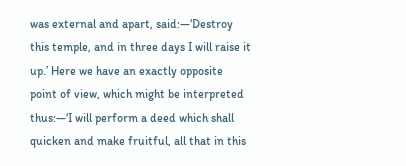was external and apart, said:—‘Destroy this temple, and in three days I will raise it up.’ Here we have an exactly opposite point of view, which might be interpreted thus:—‘I will perform a deed which shall quicken and make fruitful, all that in this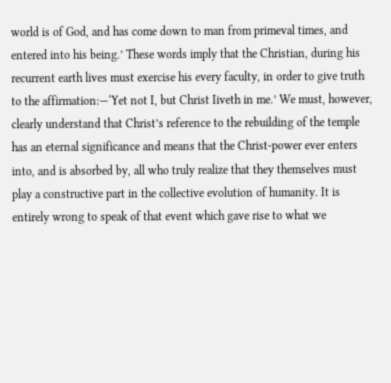world is of God, and has come down to man from primeval times, and entered into his being.’ These words imply that the Christian, during his recurrent earth lives must exercise his every faculty, in order to give truth to the affirmation:—‘Yet not I, but Christ Iiveth in me.’ We must, however, clearly understand that Christ’s reference to the rebuilding of the temple has an eternal significance and means that the Christ-power ever enters into, and is absorbed by, all who truly realize that they themselves must play a constructive part in the collective evolution of humanity. It is entirely wrong to speak of that event which gave rise to what we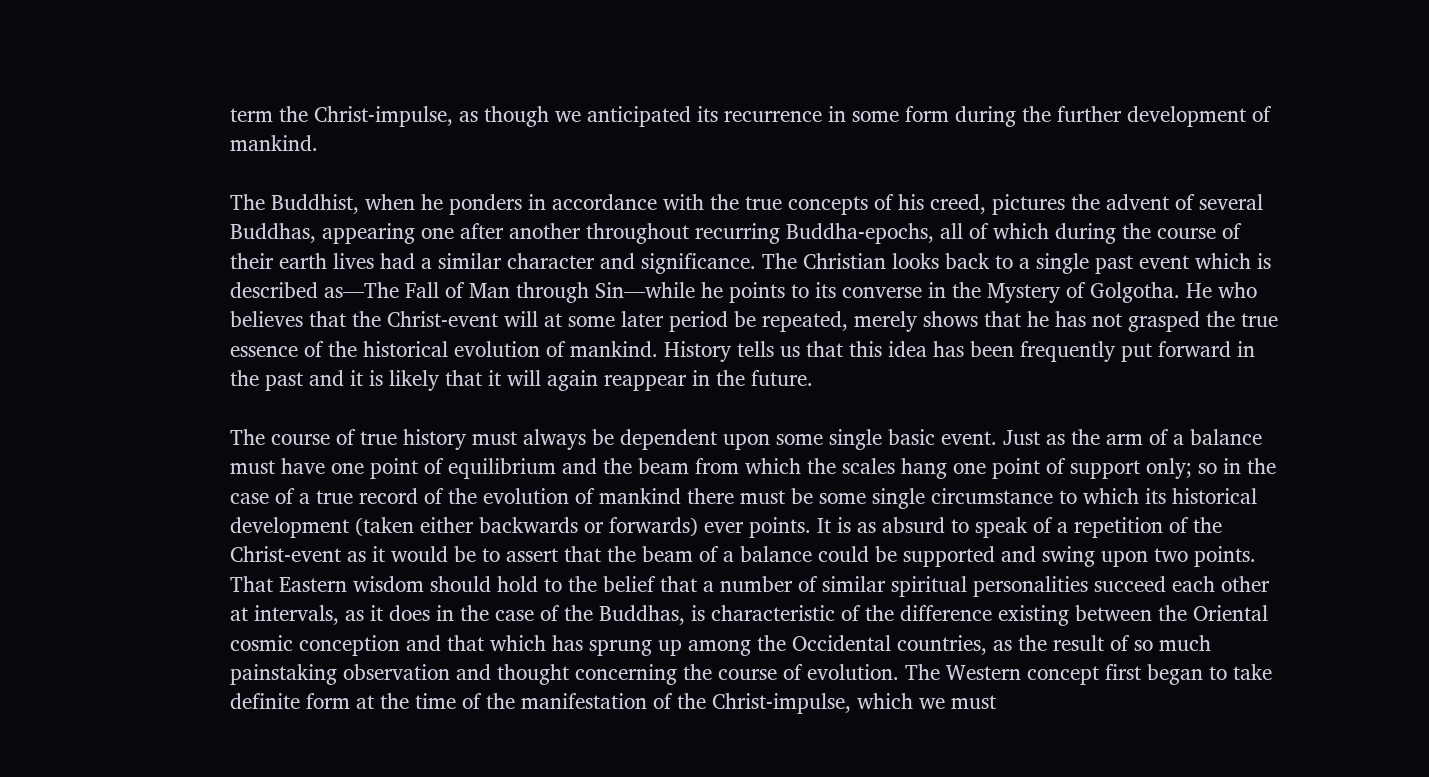term the Christ-impulse, as though we anticipated its recurrence in some form during the further development of mankind.

The Buddhist, when he ponders in accordance with the true concepts of his creed, pictures the advent of several Buddhas, appearing one after another throughout recurring Buddha-epochs, all of which during the course of their earth lives had a similar character and significance. The Christian looks back to a single past event which is described as—The Fall of Man through Sin—while he points to its converse in the Mystery of Golgotha. He who believes that the Christ-event will at some later period be repeated, merely shows that he has not grasped the true essence of the historical evolution of mankind. History tells us that this idea has been frequently put forward in the past and it is likely that it will again reappear in the future.

The course of true history must always be dependent upon some single basic event. Just as the arm of a balance must have one point of equilibrium and the beam from which the scales hang one point of support only; so in the case of a true record of the evolution of mankind there must be some single circumstance to which its historical development (taken either backwards or forwards) ever points. It is as absurd to speak of a repetition of the Christ-event as it would be to assert that the beam of a balance could be supported and swing upon two points. That Eastern wisdom should hold to the belief that a number of similar spiritual personalities succeed each other at intervals, as it does in the case of the Buddhas, is characteristic of the difference existing between the Oriental cosmic conception and that which has sprung up among the Occidental countries, as the result of so much painstaking observation and thought concerning the course of evolution. The Western concept first began to take definite form at the time of the manifestation of the Christ-impulse, which we must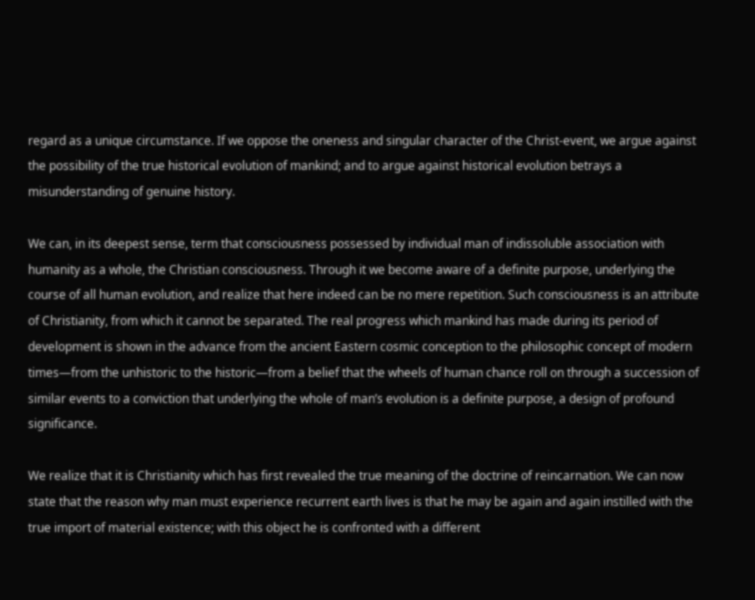regard as a unique circumstance. If we oppose the oneness and singular character of the Christ-event, we argue against the possibility of the true historical evolution of mankind; and to argue against historical evolution betrays a misunderstanding of genuine history.

We can, in its deepest sense, term that consciousness possessed by individual man of indissoluble association with humanity as a whole, the Christian consciousness. Through it we become aware of a definite purpose, underlying the course of all human evolution, and realize that here indeed can be no mere repetition. Such consciousness is an attribute of Christianity, from which it cannot be separated. The real progress which mankind has made during its period of development is shown in the advance from the ancient Eastern cosmic conception to the philosophic concept of modern times—from the unhistoric to the historic—from a belief that the wheels of human chance roll on through a succession of similar events to a conviction that underlying the whole of man’s evolution is a definite purpose, a design of profound significance.

We realize that it is Christianity which has first revealed the true meaning of the doctrine of reincarnation. We can now state that the reason why man must experience recurrent earth lives is that he may be again and again instilled with the true import of material existence; with this object he is confronted with a different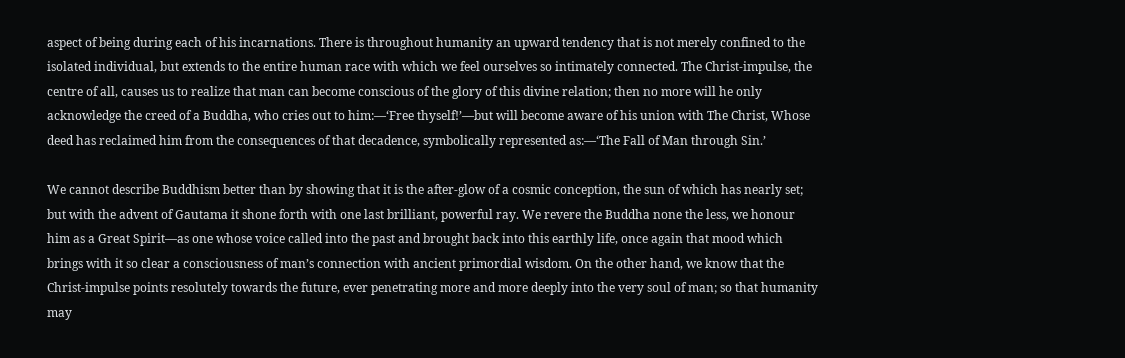aspect of being during each of his incarnations. There is throughout humanity an upward tendency that is not merely confined to the isolated individual, but extends to the entire human race with which we feel ourselves so intimately connected. The Christ-impulse, the centre of all, causes us to realize that man can become conscious of the glory of this divine relation; then no more will he only acknowledge the creed of a Buddha, who cries out to him:—‘Free thyself!’—but will become aware of his union with The Christ, Whose deed has reclaimed him from the consequences of that decadence, symbolically represented as:—‘The Fall of Man through Sin.’

We cannot describe Buddhism better than by showing that it is the after-glow of a cosmic conception, the sun of which has nearly set; but with the advent of Gautama it shone forth with one last brilliant, powerful ray. We revere the Buddha none the less, we honour him as a Great Spirit—as one whose voice called into the past and brought back into this earthly life, once again that mood which brings with it so clear a consciousness of man’s connection with ancient primordial wisdom. On the other hand, we know that the Christ-impulse points resolutely towards the future, ever penetrating more and more deeply into the very soul of man; so that humanity may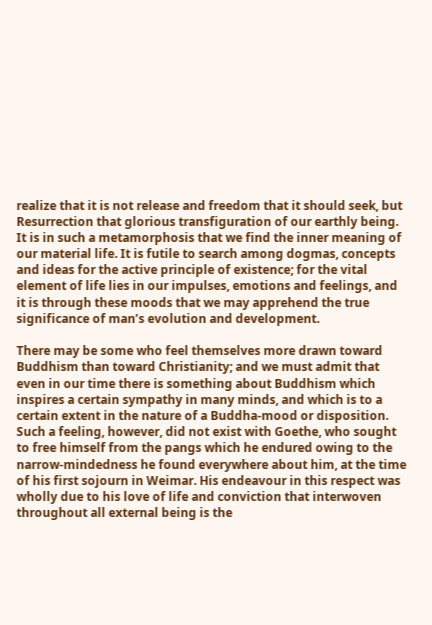realize that it is not release and freedom that it should seek, but Resurrection that glorious transfiguration of our earthly being. It is in such a metamorphosis that we find the inner meaning of our material life. It is futile to search among dogmas, concepts and ideas for the active principle of existence; for the vital element of life lies in our impulses, emotions and feelings, and it is through these moods that we may apprehend the true significance of man’s evolution and development.

There may be some who feel themselves more drawn toward Buddhism than toward Christianity; and we must admit that even in our time there is something about Buddhism which inspires a certain sympathy in many minds, and which is to a certain extent in the nature of a Buddha-mood or disposition. Such a feeling, however, did not exist with Goethe, who sought to free himself from the pangs which he endured owing to the narrow-mindedness he found everywhere about him, at the time of his first sojourn in Weimar. His endeavour in this respect was wholly due to his love of life and conviction that interwoven throughout all external being is the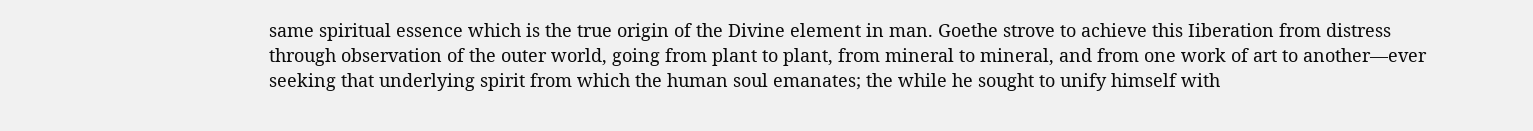same spiritual essence which is the true origin of the Divine element in man. Goethe strove to achieve this Iiberation from distress through observation of the outer world, going from plant to plant, from mineral to mineral, and from one work of art to another—ever seeking that underlying spirit from which the human soul emanates; the while he sought to unify himself with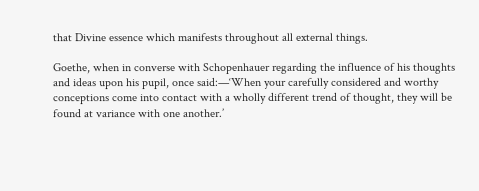that Divine essence which manifests throughout all external things.

Goethe, when in converse with Schopenhauer regarding the influence of his thoughts and ideas upon his pupil, once said:—‘When your carefully considered and worthy conceptions come into contact with a wholly different trend of thought, they will be found at variance with one another.’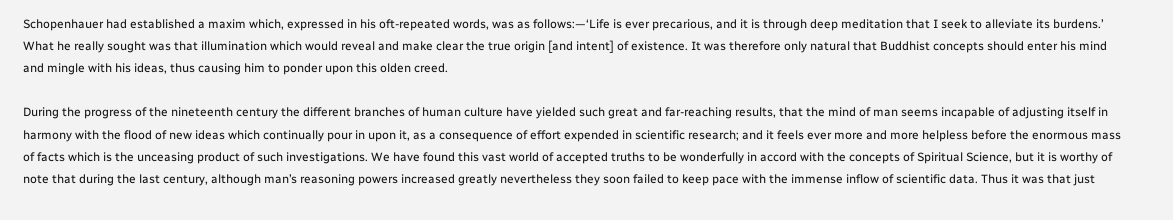Schopenhauer had established a maxim which, expressed in his oft-repeated words, was as follows:—‘Life is ever precarious, and it is through deep meditation that I seek to alleviate its burdens.’ What he really sought was that illumination which would reveal and make clear the true origin [and intent] of existence. It was therefore only natural that Buddhist concepts should enter his mind and mingle with his ideas, thus causing him to ponder upon this olden creed.

During the progress of the nineteenth century the different branches of human culture have yielded such great and far-reaching results, that the mind of man seems incapable of adjusting itself in harmony with the flood of new ideas which continually pour in upon it, as a consequence of effort expended in scientific research; and it feels ever more and more helpless before the enormous mass of facts which is the unceasing product of such investigations. We have found this vast world of accepted truths to be wonderfully in accord with the concepts of Spiritual Science, but it is worthy of note that during the last century, although man’s reasoning powers increased greatly nevertheless they soon failed to keep pace with the immense inflow of scientific data. Thus it was that just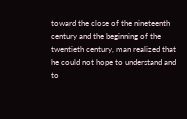toward the close of the nineteenth century and the beginning of the twentieth century, man realized that he could not hope to understand and to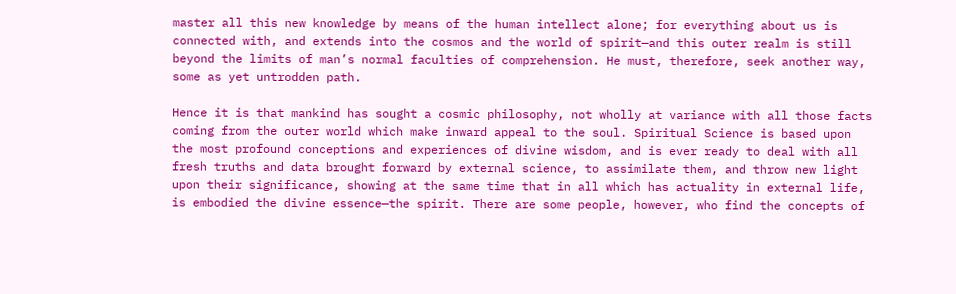master all this new knowledge by means of the human intellect alone; for everything about us is connected with, and extends into the cosmos and the world of spirit—and this outer realm is still beyond the limits of man’s normal faculties of comprehension. He must, therefore, seek another way, some as yet untrodden path.

Hence it is that mankind has sought a cosmic philosophy, not wholly at variance with all those facts coming from the outer world which make inward appeal to the soul. Spiritual Science is based upon the most profound conceptions and experiences of divine wisdom, and is ever ready to deal with all fresh truths and data brought forward by external science, to assimilate them, and throw new light upon their significance, showing at the same time that in all which has actuality in external life, is embodied the divine essence—the spirit. There are some people, however, who find the concepts of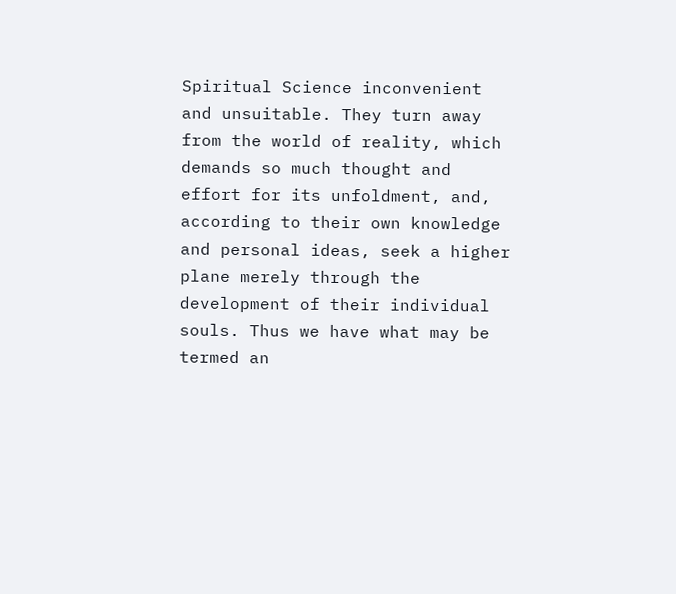Spiritual Science inconvenient and unsuitable. They turn away from the world of reality, which demands so much thought and effort for its unfoldment, and, according to their own knowledge and personal ideas, seek a higher plane merely through the development of their individual souls. Thus we have what may be termed an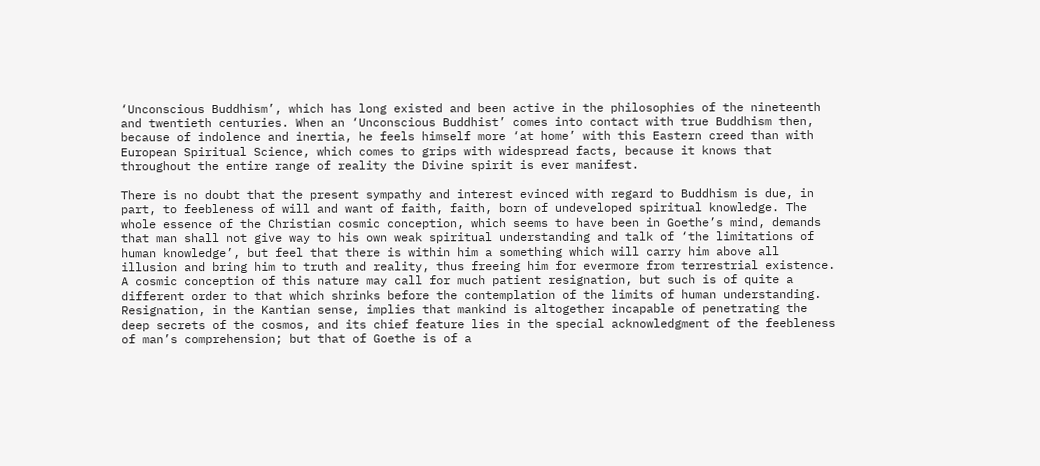‘Unconscious Buddhism’, which has long existed and been active in the philosophies of the nineteenth and twentieth centuries. When an ‘Unconscious Buddhist’ comes into contact with true Buddhism then, because of indolence and inertia, he feels himself more ‘at home’ with this Eastern creed than with European Spiritual Science, which comes to grips with widespread facts, because it knows that throughout the entire range of reality the Divine spirit is ever manifest.

There is no doubt that the present sympathy and interest evinced with regard to Buddhism is due, in part, to feebleness of will and want of faith, faith, born of undeveloped spiritual knowledge. The whole essence of the Christian cosmic conception, which seems to have been in Goethe’s mind, demands that man shall not give way to his own weak spiritual understanding and talk of ‘the limitations of human knowledge’, but feel that there is within him a something which will carry him above all illusion and bring him to truth and reality, thus freeing him for evermore from terrestrial existence. A cosmic conception of this nature may call for much patient resignation, but such is of quite a different order to that which shrinks before the contemplation of the limits of human understanding. Resignation, in the Kantian sense, implies that mankind is altogether incapable of penetrating the deep secrets of the cosmos, and its chief feature lies in the special acknowledgment of the feebleness of man’s comprehension; but that of Goethe is of a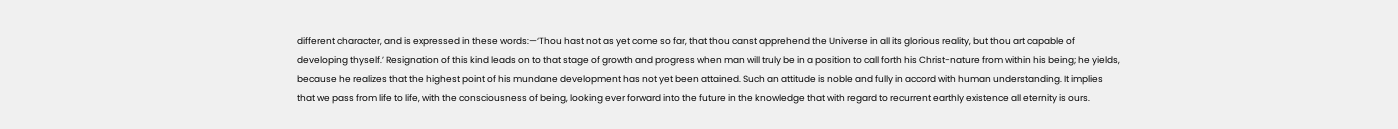different character, and is expressed in these words:—‘Thou hast not as yet come so far, that thou canst apprehend the Universe in all its glorious reality, but thou art capable of developing thyself.’ Resignation of this kind leads on to that stage of growth and progress when man will truly be in a position to call forth his Christ-nature from within his being; he yields, because he realizes that the highest point of his mundane development has not yet been attained. Such an attitude is noble and fully in accord with human understanding. It implies that we pass from life to life, with the consciousness of being, looking ever forward into the future in the knowledge that with regard to recurrent earthly existence all eternity is ours.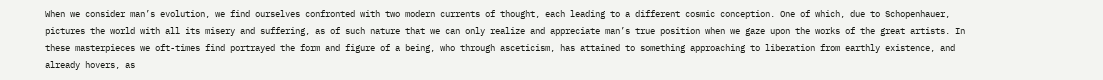When we consider man’s evolution, we find ourselves confronted with two modern currents of thought, each leading to a different cosmic conception. One of which, due to Schopenhauer, pictures the world with all its misery and suffering, as of such nature that we can only realize and appreciate man’s true position when we gaze upon the works of the great artists. In these masterpieces we oft-times find portrayed the form and figure of a being, who through asceticism, has attained to something approaching to liberation from earthly existence, and already hovers, as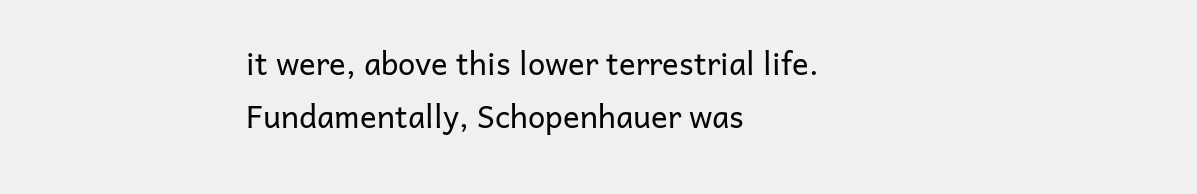it were, above this lower terrestrial life. Fundamentally, Schopenhauer was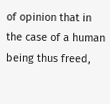of opinion that in the case of a human being thus freed,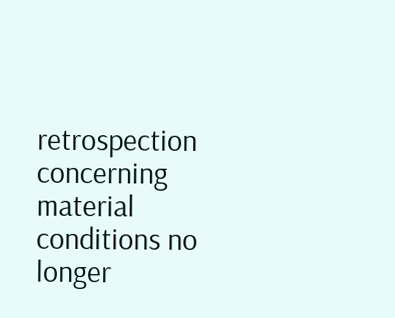retrospection concerning material conditions no longer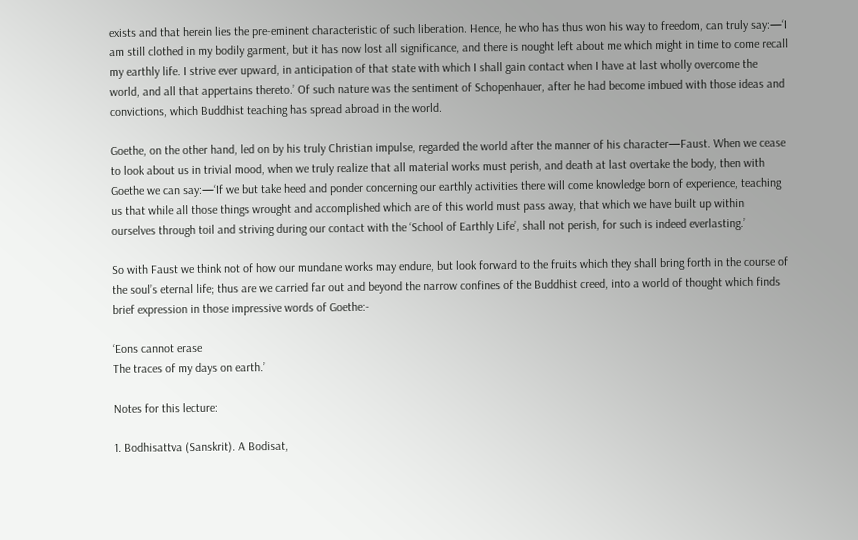exists and that herein lies the pre-eminent characteristic of such liberation. Hence, he who has thus won his way to freedom, can truly say:—‘I am still clothed in my bodily garment, but it has now lost all significance, and there is nought left about me which might in time to come recall my earthly life. I strive ever upward, in anticipation of that state with which I shall gain contact when I have at last wholly overcome the world, and all that appertains thereto.’ Of such nature was the sentiment of Schopenhauer, after he had become imbued with those ideas and convictions, which Buddhist teaching has spread abroad in the world.

Goethe, on the other hand, led on by his truly Christian impulse, regarded the world after the manner of his character—Faust. When we cease to look about us in trivial mood, when we truly realize that all material works must perish, and death at last overtake the body, then with Goethe we can say:—‘If we but take heed and ponder concerning our earthly activities there will come knowledge born of experience, teaching us that while all those things wrought and accomplished which are of this world must pass away, that which we have built up within ourselves through toil and striving during our contact with the ‘School of Earthly Life’, shall not perish, for such is indeed everlasting.’

So with Faust we think not of how our mundane works may endure, but look forward to the fruits which they shall bring forth in the course of the soul’s eternal life; thus are we carried far out and beyond the narrow confines of the Buddhist creed, into a world of thought which finds brief expression in those impressive words of Goethe:-

‘Eons cannot erase
The traces of my days on earth.’

Notes for this lecture:

1. Bodhisattva (Sanskrit). A Bodisat,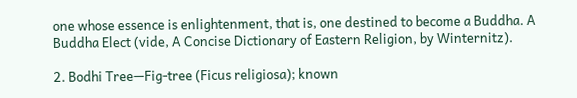one whose essence is enlightenment, that is, one destined to become a Buddha. A Buddha Elect (vide, A Concise Dictionary of Eastern Religion, by Winternitz).

2. Bodhi Tree—Fig-tree (Ficus religiosa); known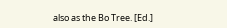also as the Bo Tree. [Ed.]